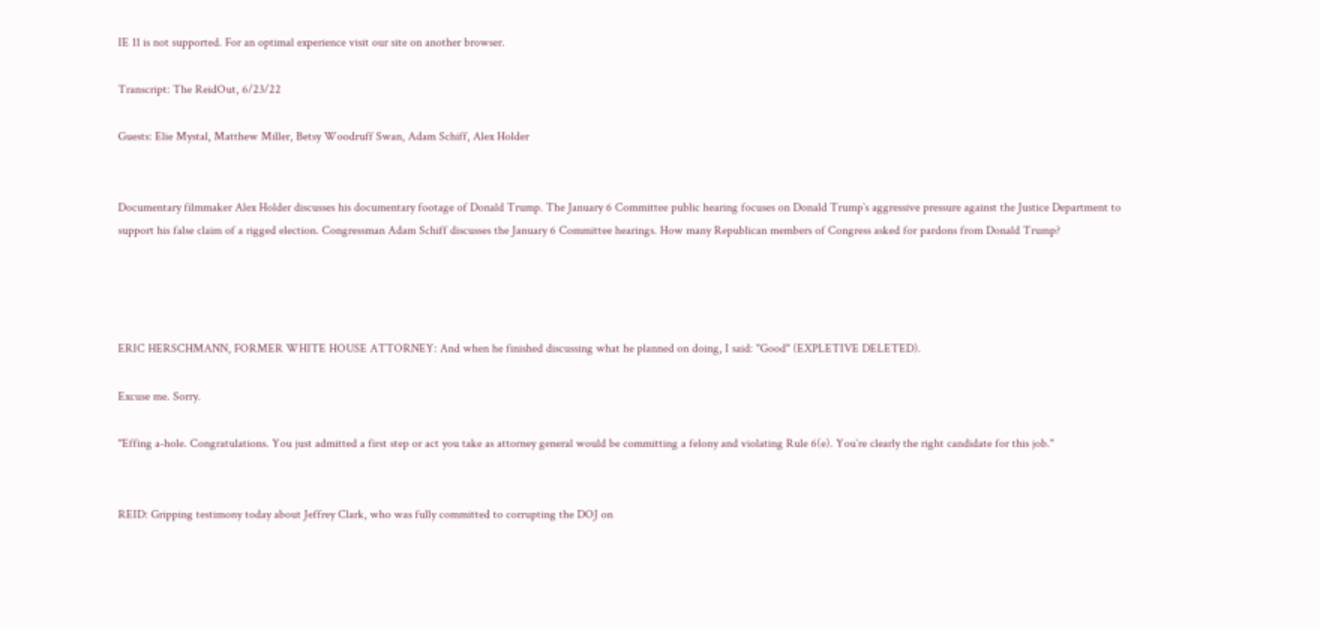IE 11 is not supported. For an optimal experience visit our site on another browser.

Transcript: The ReidOut, 6/23/22

Guests: Elie Mystal, Matthew Miller, Betsy Woodruff Swan, Adam Schiff, Alex Holder


Documentary filmmaker Alex Holder discusses his documentary footage of Donald Trump. The January 6 Committee public hearing focuses on Donald Trump`s aggressive pressure against the Justice Department to support his false claim of a rigged election. Congressman Adam Schiff discusses the January 6 Committee hearings. How many Republican members of Congress asked for pardons from Donald Trump?




ERIC HERSCHMANN, FORMER WHITE HOUSE ATTORNEY: And when he finished discussing what he planned on doing, I said: "Good" (EXPLETIVE DELETED).

Excuse me. Sorry.

"Effing a-hole. Congratulations. You just admitted a first step or act you take as attorney general would be committing a felony and violating Rule 6(e). You`re clearly the right candidate for this job."


REID: Gripping testimony today about Jeffrey Clark, who was fully committed to corrupting the DOJ on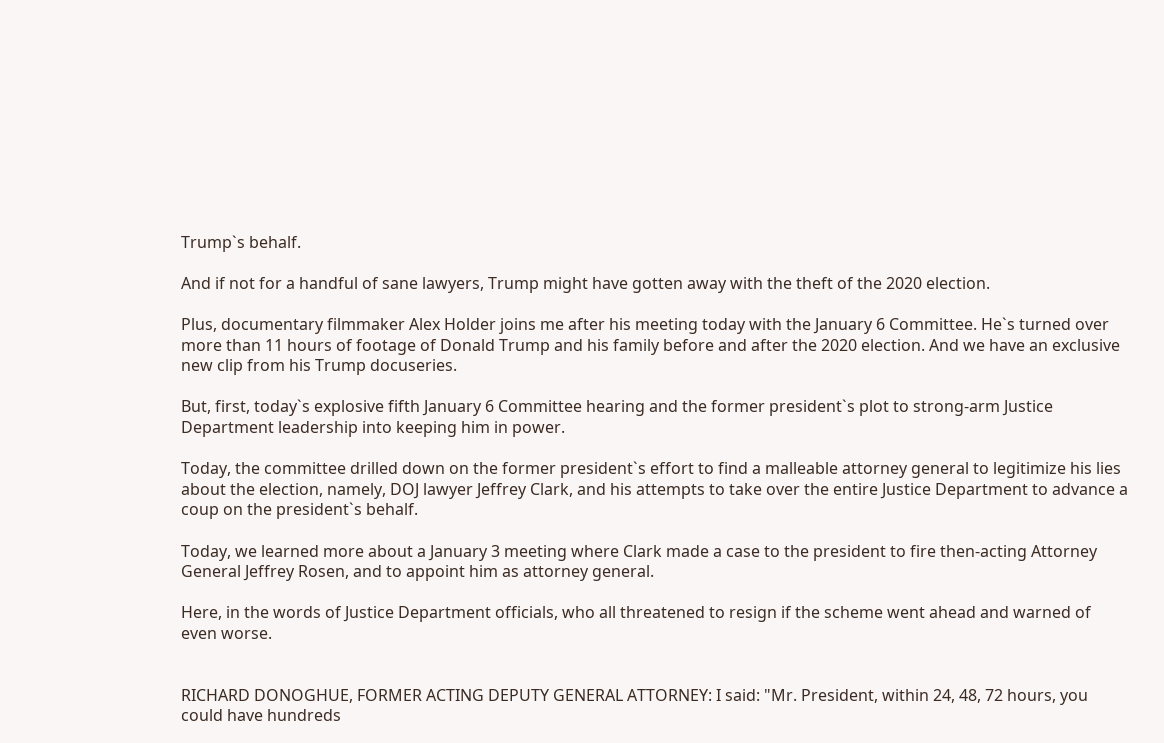Trump`s behalf.

And if not for a handful of sane lawyers, Trump might have gotten away with the theft of the 2020 election.

Plus, documentary filmmaker Alex Holder joins me after his meeting today with the January 6 Committee. He`s turned over more than 11 hours of footage of Donald Trump and his family before and after the 2020 election. And we have an exclusive new clip from his Trump docuseries.

But, first, today`s explosive fifth January 6 Committee hearing and the former president`s plot to strong-arm Justice Department leadership into keeping him in power.

Today, the committee drilled down on the former president`s effort to find a malleable attorney general to legitimize his lies about the election, namely, DOJ lawyer Jeffrey Clark, and his attempts to take over the entire Justice Department to advance a coup on the president`s behalf.

Today, we learned more about a January 3 meeting where Clark made a case to the president to fire then-acting Attorney General Jeffrey Rosen, and to appoint him as attorney general.

Here, in the words of Justice Department officials, who all threatened to resign if the scheme went ahead and warned of even worse.


RICHARD DONOGHUE, FORMER ACTING DEPUTY GENERAL ATTORNEY: I said: "Mr. President, within 24, 48, 72 hours, you could have hundreds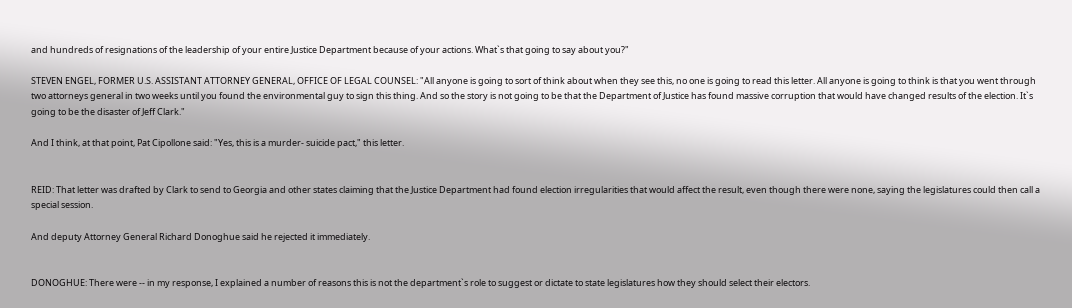and hundreds of resignations of the leadership of your entire Justice Department because of your actions. What`s that going to say about you?"

STEVEN ENGEL, FORMER U.S. ASSISTANT ATTORNEY GENERAL, OFFICE OF LEGAL COUNSEL: "All anyone is going to sort of think about when they see this, no one is going to read this letter. All anyone is going to think is that you went through two attorneys general in two weeks until you found the environmental guy to sign this thing. And so the story is not going to be that the Department of Justice has found massive corruption that would have changed results of the election. It`s going to be the disaster of Jeff Clark."

And I think, at that point, Pat Cipollone said: "Yes, this is a murder- suicide pact," this letter.


REID: That letter was drafted by Clark to send to Georgia and other states claiming that the Justice Department had found election irregularities that would affect the result, even though there were none, saying the legislatures could then call a special session.

And deputy Attorney General Richard Donoghue said he rejected it immediately.


DONOGHUE: There were -- in my response, I explained a number of reasons this is not the department`s role to suggest or dictate to state legislatures how they should select their electors.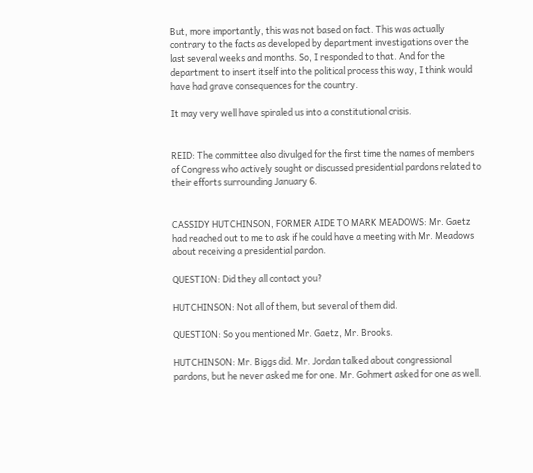But, more importantly, this was not based on fact. This was actually contrary to the facts as developed by department investigations over the last several weeks and months. So, I responded to that. And for the department to insert itself into the political process this way, I think would have had grave consequences for the country.

It may very well have spiraled us into a constitutional crisis.


REID: The committee also divulged for the first time the names of members of Congress who actively sought or discussed presidential pardons related to their efforts surrounding January 6.


CASSIDY HUTCHINSON, FORMER AIDE TO MARK MEADOWS: Mr. Gaetz had reached out to me to ask if he could have a meeting with Mr. Meadows about receiving a presidential pardon.

QUESTION: Did they all contact you?

HUTCHINSON: Not all of them, but several of them did.

QUESTION: So you mentioned Mr. Gaetz, Mr. Brooks.

HUTCHINSON: Mr. Biggs did. Mr. Jordan talked about congressional pardons, but he never asked me for one. Mr. Gohmert asked for one as well.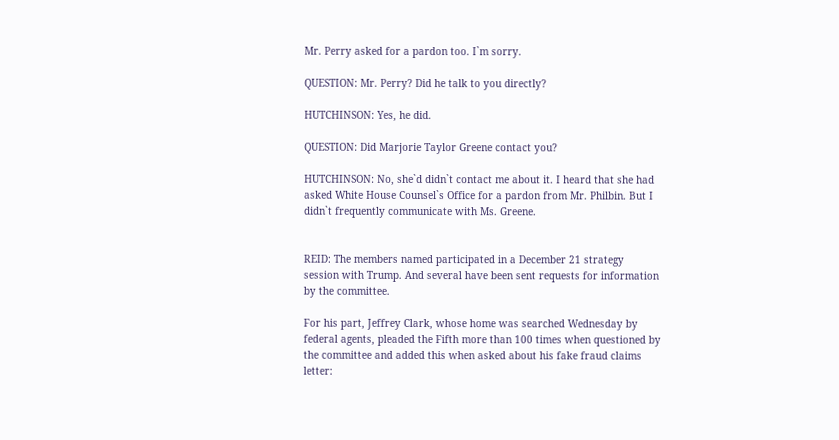Mr. Perry asked for a pardon too. I`m sorry.

QUESTION: Mr. Perry? Did he talk to you directly?

HUTCHINSON: Yes, he did.

QUESTION: Did Marjorie Taylor Greene contact you?

HUTCHINSON: No, she`d didn`t contact me about it. I heard that she had asked White House Counsel`s Office for a pardon from Mr. Philbin. But I didn`t frequently communicate with Ms. Greene.


REID: The members named participated in a December 21 strategy session with Trump. And several have been sent requests for information by the committee.

For his part, Jeffrey Clark, whose home was searched Wednesday by federal agents, pleaded the Fifth more than 100 times when questioned by the committee and added this when asked about his fake fraud claims letter: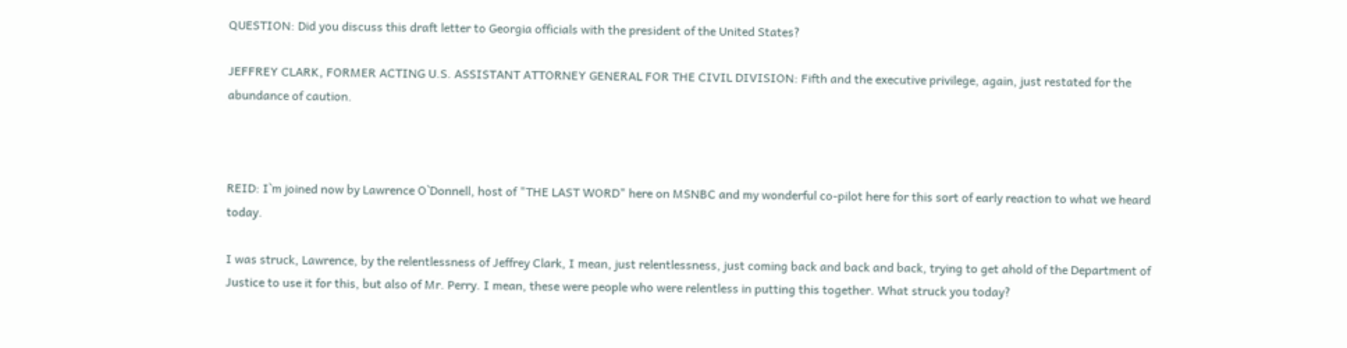QUESTION: Did you discuss this draft letter to Georgia officials with the president of the United States?

JEFFREY CLARK, FORMER ACTING U.S. ASSISTANT ATTORNEY GENERAL FOR THE CIVIL DIVISION: Fifth and the executive privilege, again, just restated for the abundance of caution.



REID: I`m joined now by Lawrence O`Donnell, host of "THE LAST WORD" here on MSNBC and my wonderful co-pilot here for this sort of early reaction to what we heard today.

I was struck, Lawrence, by the relentlessness of Jeffrey Clark, I mean, just relentlessness, just coming back and back and back, trying to get ahold of the Department of Justice to use it for this, but also of Mr. Perry. I mean, these were people who were relentless in putting this together. What struck you today?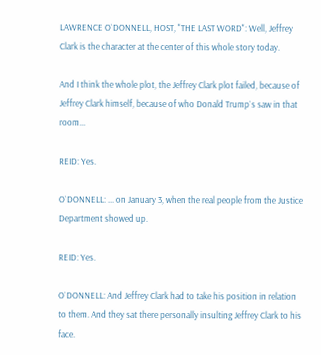LAWRENCE O`DONNELL, HOST, "THE LAST WORD": Well, Jeffrey Clark is the character at the center of this whole story today.

And I think the whole plot, the Jeffrey Clark plot failed, because of Jeffrey Clark himself, because of who Donald Trump`s saw in that room...

REID: Yes.

O`DONNELL: ... on January 3, when the real people from the Justice Department showed up.

REID: Yes.

O`DONNELL: And Jeffrey Clark had to take his position in relation to them. And they sat there personally insulting Jeffrey Clark to his face.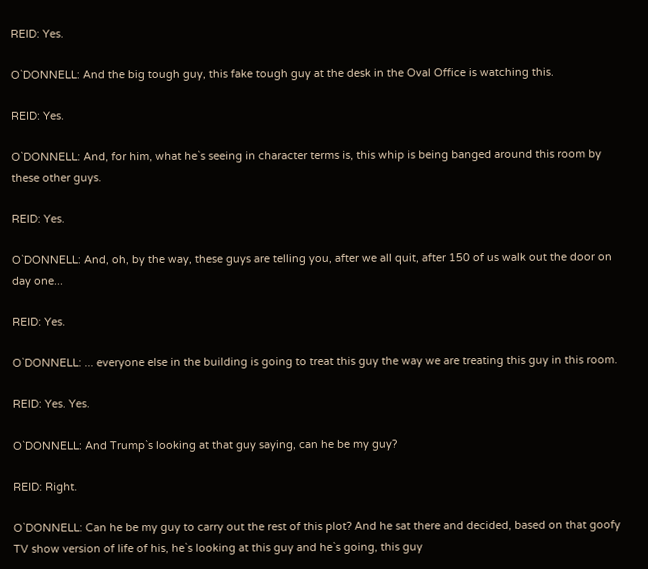REID: Yes.

O`DONNELL: And the big tough guy, this fake tough guy at the desk in the Oval Office is watching this.

REID: Yes.

O`DONNELL: And, for him, what he`s seeing in character terms is, this whip is being banged around this room by these other guys.

REID: Yes.

O`DONNELL: And, oh, by the way, these guys are telling you, after we all quit, after 150 of us walk out the door on day one...

REID: Yes.

O`DONNELL: ... everyone else in the building is going to treat this guy the way we are treating this guy in this room.

REID: Yes. Yes.

O`DONNELL: And Trump`s looking at that guy saying, can he be my guy?

REID: Right.

O`DONNELL: Can he be my guy to carry out the rest of this plot? And he sat there and decided, based on that goofy TV show version of life of his, he`s looking at this guy and he`s going, this guy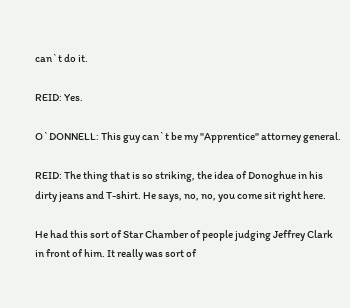can`t do it.

REID: Yes.

O`DONNELL: This guy can`t be my "Apprentice" attorney general.

REID: The thing that is so striking, the idea of Donoghue in his dirty jeans and T-shirt. He says, no, no, you come sit right here.

He had this sort of Star Chamber of people judging Jeffrey Clark in front of him. It really was sort of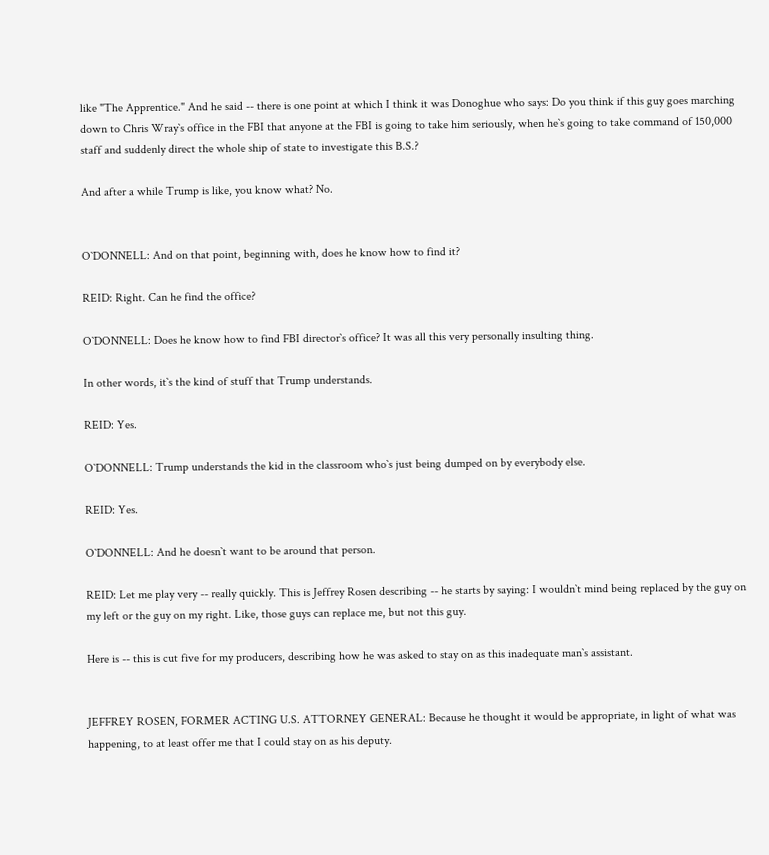like "The Apprentice." And he said -- there is one point at which I think it was Donoghue who says: Do you think if this guy goes marching down to Chris Wray`s office in the FBI that anyone at the FBI is going to take him seriously, when he`s going to take command of 150,000 staff and suddenly direct the whole ship of state to investigate this B.S.?

And after a while Trump is like, you know what? No.


O`DONNELL: And on that point, beginning with, does he know how to find it?

REID: Right. Can he find the office?

O`DONNELL: Does he know how to find FBI director`s office? It was all this very personally insulting thing.

In other words, it`s the kind of stuff that Trump understands.

REID: Yes.

O`DONNELL: Trump understands the kid in the classroom who`s just being dumped on by everybody else.

REID: Yes.

O`DONNELL: And he doesn`t want to be around that person.

REID: Let me play very -- really quickly. This is Jeffrey Rosen describing -- he starts by saying: I wouldn`t mind being replaced by the guy on my left or the guy on my right. Like, those guys can replace me, but not this guy.

Here is -- this is cut five for my producers, describing how he was asked to stay on as this inadequate man`s assistant.


JEFFREY ROSEN, FORMER ACTING U.S. ATTORNEY GENERAL: Because he thought it would be appropriate, in light of what was happening, to at least offer me that I could stay on as his deputy.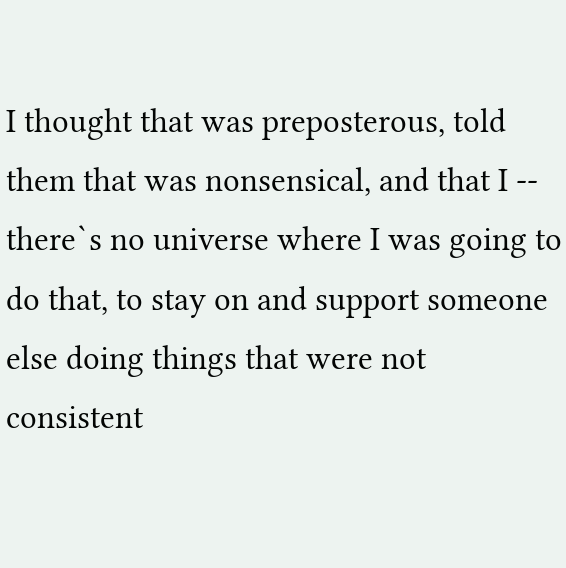I thought that was preposterous, told them that was nonsensical, and that I -- there`s no universe where I was going to do that, to stay on and support someone else doing things that were not consistent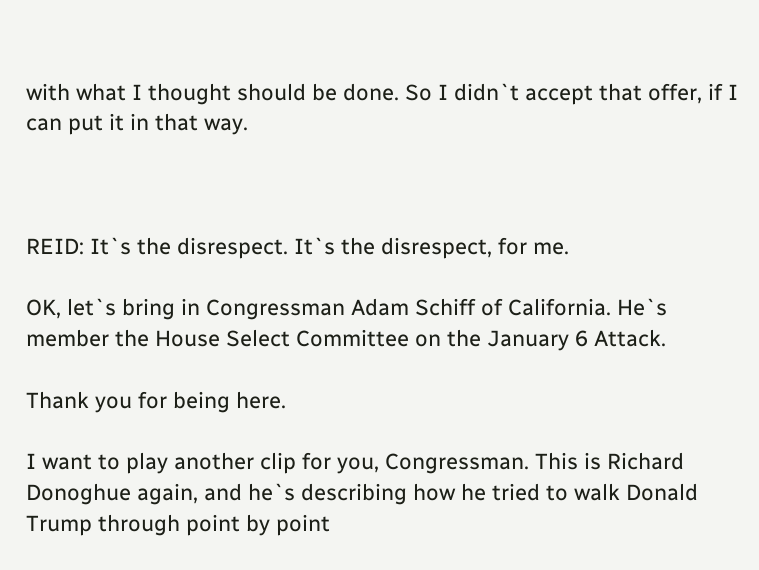with what I thought should be done. So I didn`t accept that offer, if I can put it in that way.



REID: It`s the disrespect. It`s the disrespect, for me.

OK, let`s bring in Congressman Adam Schiff of California. He`s member the House Select Committee on the January 6 Attack.

Thank you for being here.

I want to play another clip for you, Congressman. This is Richard Donoghue again, and he`s describing how he tried to walk Donald Trump through point by point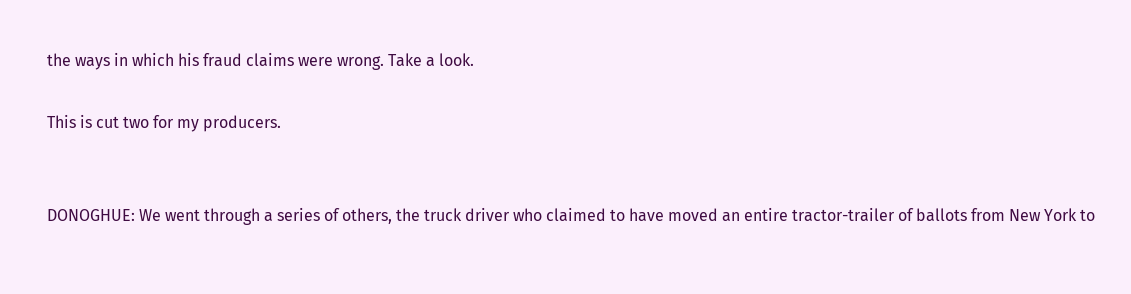the ways in which his fraud claims were wrong. Take a look.

This is cut two for my producers.


DONOGHUE: We went through a series of others, the truck driver who claimed to have moved an entire tractor-trailer of ballots from New York to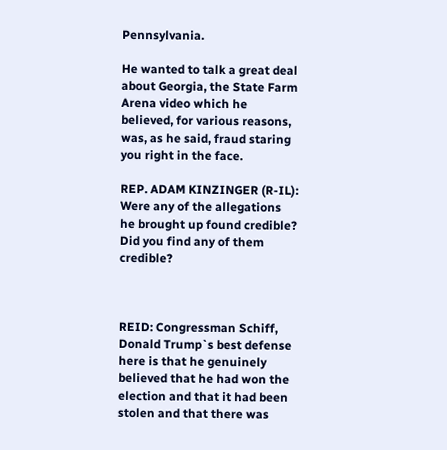Pennsylvania.

He wanted to talk a great deal about Georgia, the State Farm Arena video which he believed, for various reasons, was, as he said, fraud staring you right in the face.

REP. ADAM KINZINGER (R-IL): Were any of the allegations he brought up found credible? Did you find any of them credible?



REID: Congressman Schiff, Donald Trump`s best defense here is that he genuinely believed that he had won the election and that it had been stolen and that there was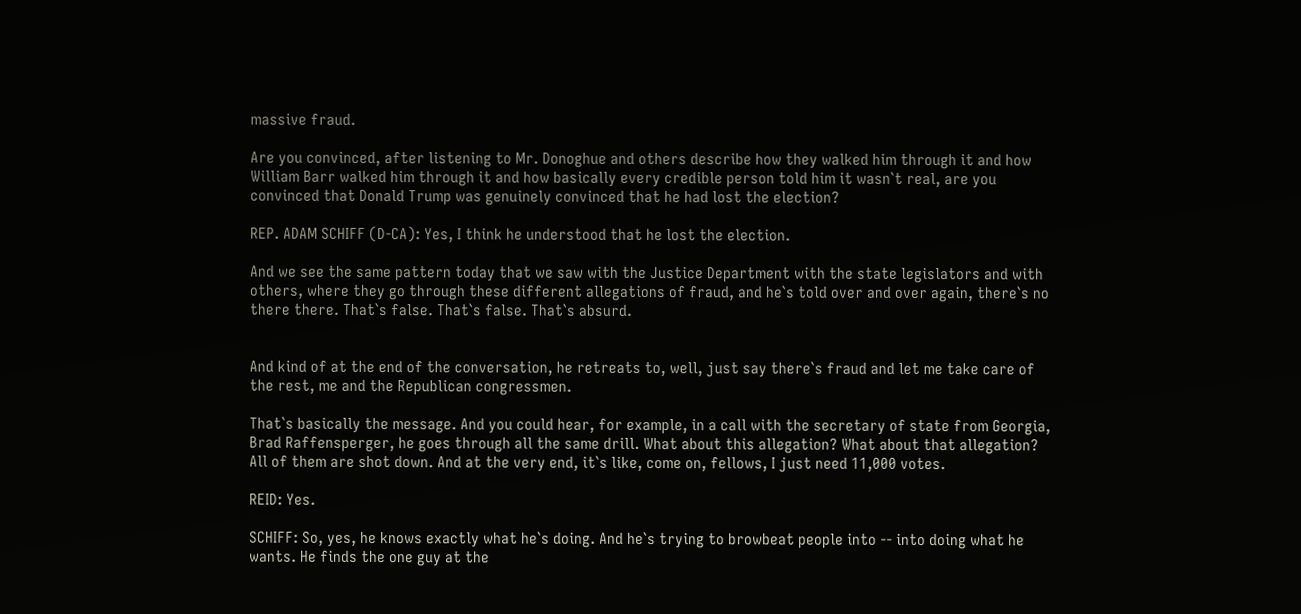massive fraud.

Are you convinced, after listening to Mr. Donoghue and others describe how they walked him through it and how William Barr walked him through it and how basically every credible person told him it wasn`t real, are you convinced that Donald Trump was genuinely convinced that he had lost the election?

REP. ADAM SCHIFF (D-CA): Yes, I think he understood that he lost the election.

And we see the same pattern today that we saw with the Justice Department with the state legislators and with others, where they go through these different allegations of fraud, and he`s told over and over again, there`s no there there. That`s false. That`s false. That`s absurd.


And kind of at the end of the conversation, he retreats to, well, just say there`s fraud and let me take care of the rest, me and the Republican congressmen.

That`s basically the message. And you could hear, for example, in a call with the secretary of state from Georgia, Brad Raffensperger, he goes through all the same drill. What about this allegation? What about that allegation? All of them are shot down. And at the very end, it`s like, come on, fellows, I just need 11,000 votes.

REID: Yes.

SCHIFF: So, yes, he knows exactly what he`s doing. And he`s trying to browbeat people into -- into doing what he wants. He finds the one guy at the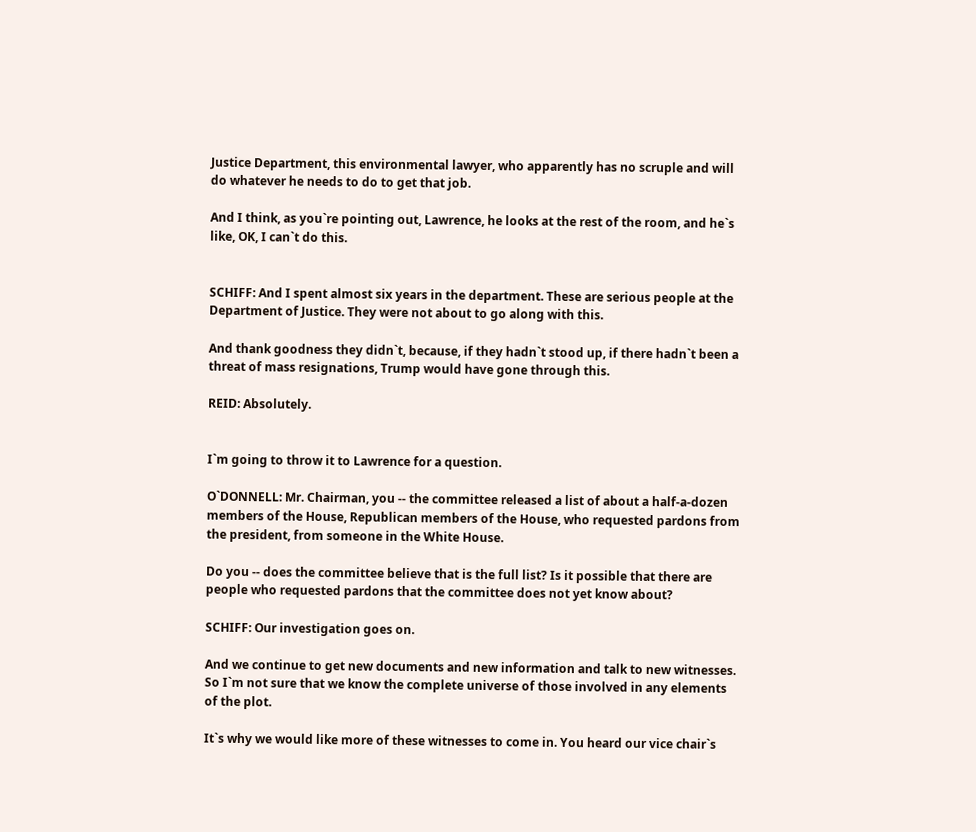Justice Department, this environmental lawyer, who apparently has no scruple and will do whatever he needs to do to get that job.

And I think, as you`re pointing out, Lawrence, he looks at the rest of the room, and he`s like, OK, I can`t do this.


SCHIFF: And I spent almost six years in the department. These are serious people at the Department of Justice. They were not about to go along with this.

And thank goodness they didn`t, because, if they hadn`t stood up, if there hadn`t been a threat of mass resignations, Trump would have gone through this.

REID: Absolutely.


I`m going to throw it to Lawrence for a question.

O`DONNELL: Mr. Chairman, you -- the committee released a list of about a half-a-dozen members of the House, Republican members of the House, who requested pardons from the president, from someone in the White House.

Do you -- does the committee believe that is the full list? Is it possible that there are people who requested pardons that the committee does not yet know about?

SCHIFF: Our investigation goes on.

And we continue to get new documents and new information and talk to new witnesses. So I`m not sure that we know the complete universe of those involved in any elements of the plot.

It`s why we would like more of these witnesses to come in. You heard our vice chair`s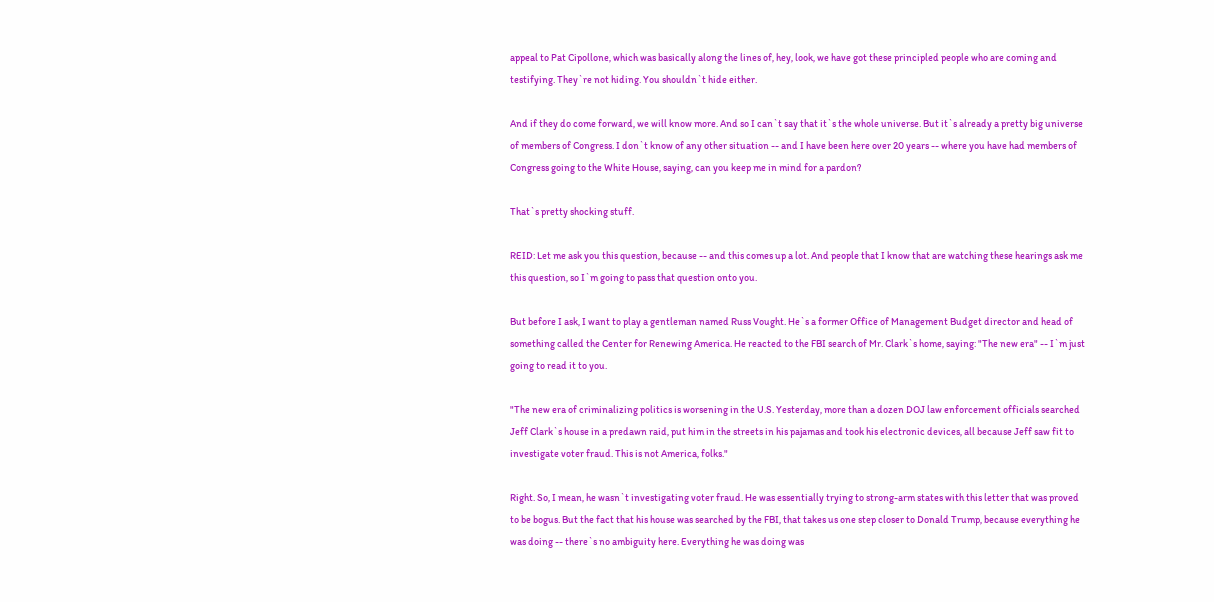appeal to Pat Cipollone, which was basically along the lines of, hey, look, we have got these principled people who are coming and testifying. They`re not hiding. You shouldn`t hide either.

And if they do come forward, we will know more. And so I can`t say that it`s the whole universe. But it`s already a pretty big universe of members of Congress. I don`t know of any other situation -- and I have been here over 20 years -- where you have had members of Congress going to the White House, saying, can you keep me in mind for a pardon?

That`s pretty shocking stuff.

REID: Let me ask you this question, because -- and this comes up a lot. And people that I know that are watching these hearings ask me this question, so I`m going to pass that question onto you.

But before I ask, I want to play a gentleman named Russ Vought. He`s a former Office of Management Budget director and head of something called the Center for Renewing America. He reacted to the FBI search of Mr. Clark`s home, saying: "The new era" -- I`m just going to read it to you.

"The new era of criminalizing politics is worsening in the U.S. Yesterday, more than a dozen DOJ law enforcement officials searched Jeff Clark`s house in a predawn raid, put him in the streets in his pajamas and took his electronic devices, all because Jeff saw fit to investigate voter fraud. This is not America, folks."

Right. So, I mean, he wasn`t investigating voter fraud. He was essentially trying to strong-arm states with this letter that was proved to be bogus. But the fact that his house was searched by the FBI, that takes us one step closer to Donald Trump, because everything he was doing -- there`s no ambiguity here. Everything he was doing was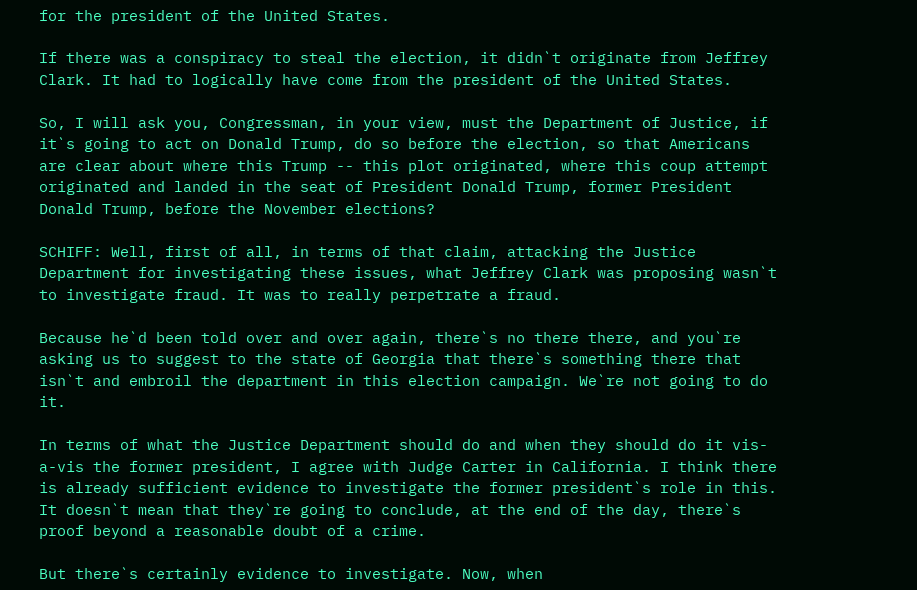for the president of the United States.

If there was a conspiracy to steal the election, it didn`t originate from Jeffrey Clark. It had to logically have come from the president of the United States.

So, I will ask you, Congressman, in your view, must the Department of Justice, if it`s going to act on Donald Trump, do so before the election, so that Americans are clear about where this Trump -- this plot originated, where this coup attempt originated and landed in the seat of President Donald Trump, former President Donald Trump, before the November elections?

SCHIFF: Well, first of all, in terms of that claim, attacking the Justice Department for investigating these issues, what Jeffrey Clark was proposing wasn`t to investigate fraud. It was to really perpetrate a fraud.

Because he`d been told over and over again, there`s no there there, and you`re asking us to suggest to the state of Georgia that there`s something there that isn`t and embroil the department in this election campaign. We`re not going to do it.

In terms of what the Justice Department should do and when they should do it vis-a-vis the former president, I agree with Judge Carter in California. I think there is already sufficient evidence to investigate the former president`s role in this. It doesn`t mean that they`re going to conclude, at the end of the day, there`s proof beyond a reasonable doubt of a crime.

But there`s certainly evidence to investigate. Now, when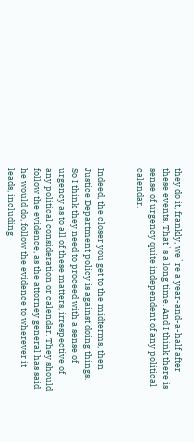they do it, frankly, we`re a year-and-a-half after these events. That`s a long time. And I think there is sense of urgency quite independent of any political calendar.


Indeed, the closer you get to the midterms, then Justice Department policy is against doing things. So I think they need to proceed with a sense of urgency as to all of these matters, irrespective of any political consideration or calendar. They should follow the evidence, as the attorney general has said he would do, follow the evidence to wherever it leads, including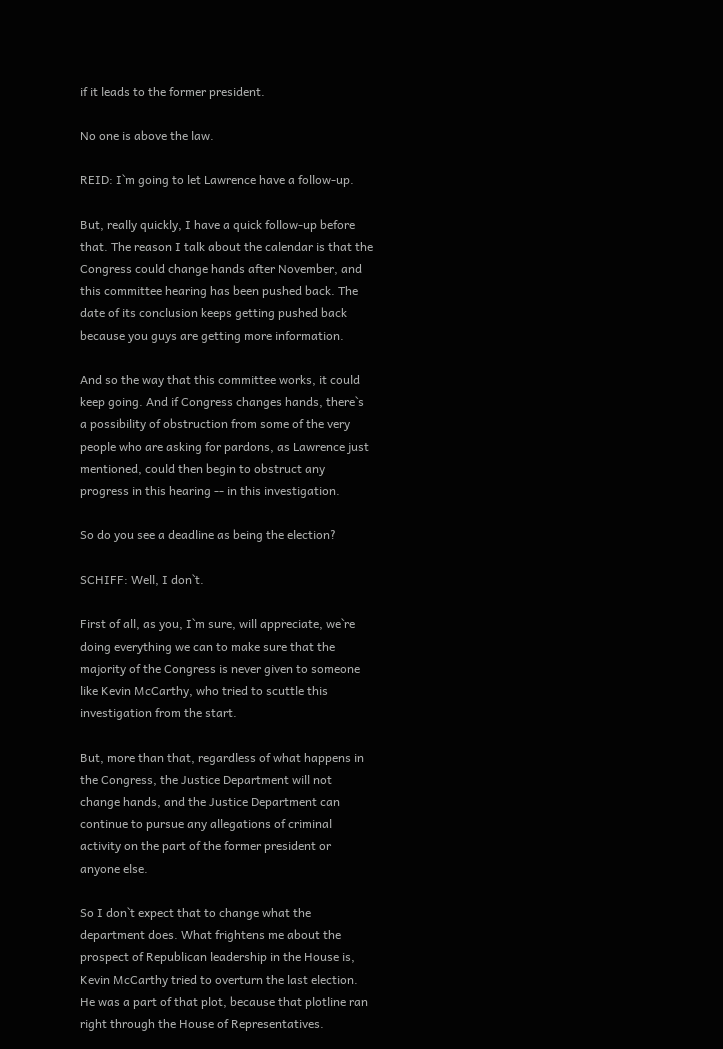if it leads to the former president.

No one is above the law.

REID: I`m going to let Lawrence have a follow-up.

But, really quickly, I have a quick follow-up before that. The reason I talk about the calendar is that the Congress could change hands after November, and this committee hearing has been pushed back. The date of its conclusion keeps getting pushed back because you guys are getting more information.

And so the way that this committee works, it could keep going. And if Congress changes hands, there`s a possibility of obstruction from some of the very people who are asking for pardons, as Lawrence just mentioned, could then begin to obstruct any progress in this hearing -- in this investigation.

So do you see a deadline as being the election?

SCHIFF: Well, I don`t.

First of all, as you, I`m sure, will appreciate, we`re doing everything we can to make sure that the majority of the Congress is never given to someone like Kevin McCarthy, who tried to scuttle this investigation from the start.

But, more than that, regardless of what happens in the Congress, the Justice Department will not change hands, and the Justice Department can continue to pursue any allegations of criminal activity on the part of the former president or anyone else.

So I don`t expect that to change what the department does. What frightens me about the prospect of Republican leadership in the House is, Kevin McCarthy tried to overturn the last election. He was a part of that plot, because that plotline ran right through the House of Representatives.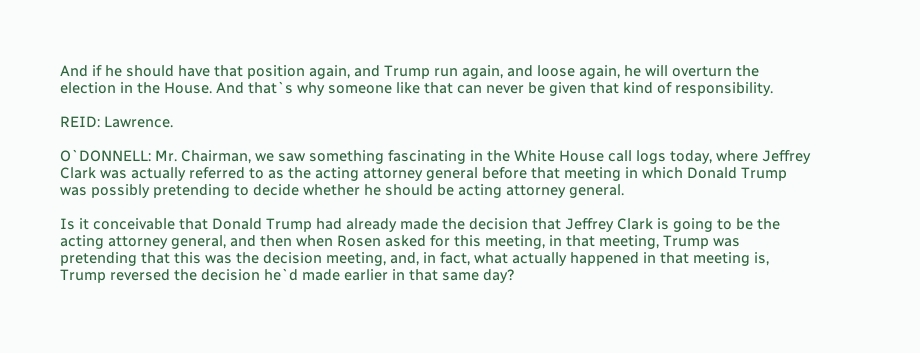And if he should have that position again, and Trump run again, and loose again, he will overturn the election in the House. And that`s why someone like that can never be given that kind of responsibility.

REID: Lawrence.

O`DONNELL: Mr. Chairman, we saw something fascinating in the White House call logs today, where Jeffrey Clark was actually referred to as the acting attorney general before that meeting in which Donald Trump was possibly pretending to decide whether he should be acting attorney general.

Is it conceivable that Donald Trump had already made the decision that Jeffrey Clark is going to be the acting attorney general, and then when Rosen asked for this meeting, in that meeting, Trump was pretending that this was the decision meeting, and, in fact, what actually happened in that meeting is, Trump reversed the decision he`d made earlier in that same day?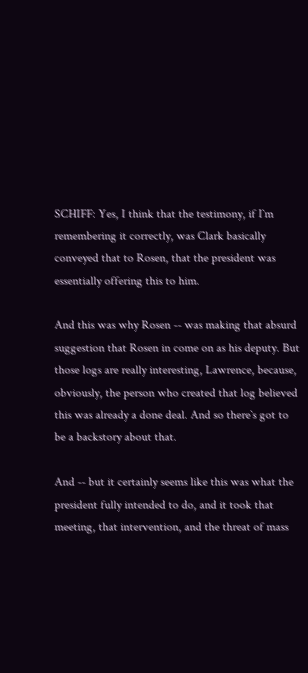SCHIFF: Yes, I think that the testimony, if I`m remembering it correctly, was Clark basically conveyed that to Rosen, that the president was essentially offering this to him.

And this was why Rosen -- was making that absurd suggestion that Rosen in come on as his deputy. But those logs are really interesting, Lawrence, because, obviously, the person who created that log believed this was already a done deal. And so there`s got to be a backstory about that.

And -- but it certainly seems like this was what the president fully intended to do, and it took that meeting, that intervention, and the threat of mass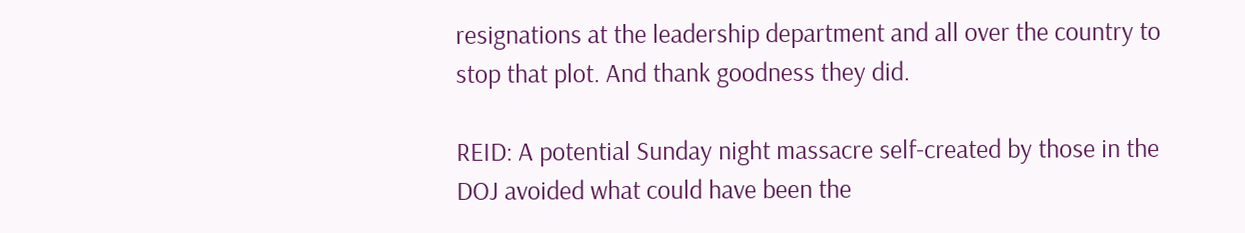resignations at the leadership department and all over the country to stop that plot. And thank goodness they did.

REID: A potential Sunday night massacre self-created by those in the DOJ avoided what could have been the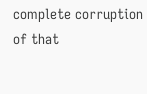complete corruption of that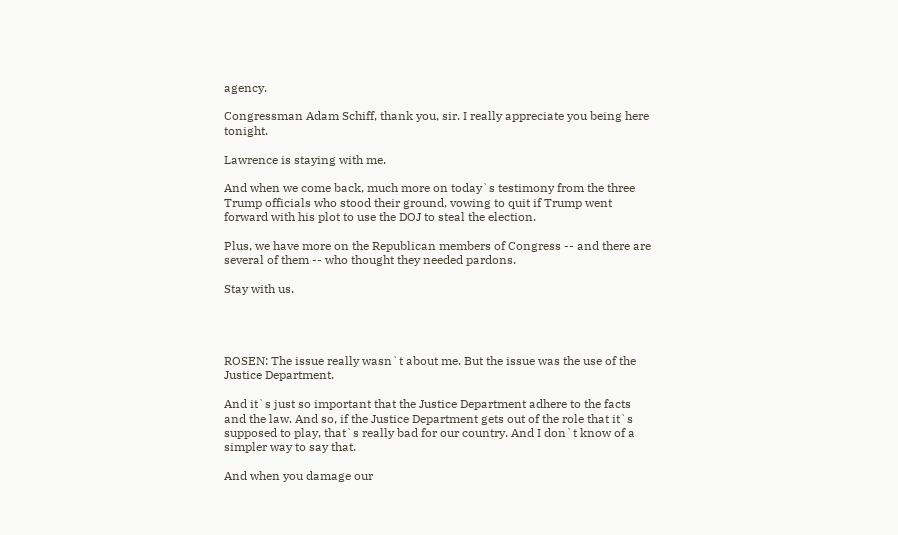agency.

Congressman Adam Schiff, thank you, sir. I really appreciate you being here tonight.

Lawrence is staying with me.

And when we come back, much more on today`s testimony from the three Trump officials who stood their ground, vowing to quit if Trump went forward with his plot to use the DOJ to steal the election.

Plus, we have more on the Republican members of Congress -- and there are several of them -- who thought they needed pardons.

Stay with us.




ROSEN: The issue really wasn`t about me. But the issue was the use of the Justice Department.

And it`s just so important that the Justice Department adhere to the facts and the law. And so, if the Justice Department gets out of the role that it`s supposed to play, that`s really bad for our country. And I don`t know of a simpler way to say that.

And when you damage our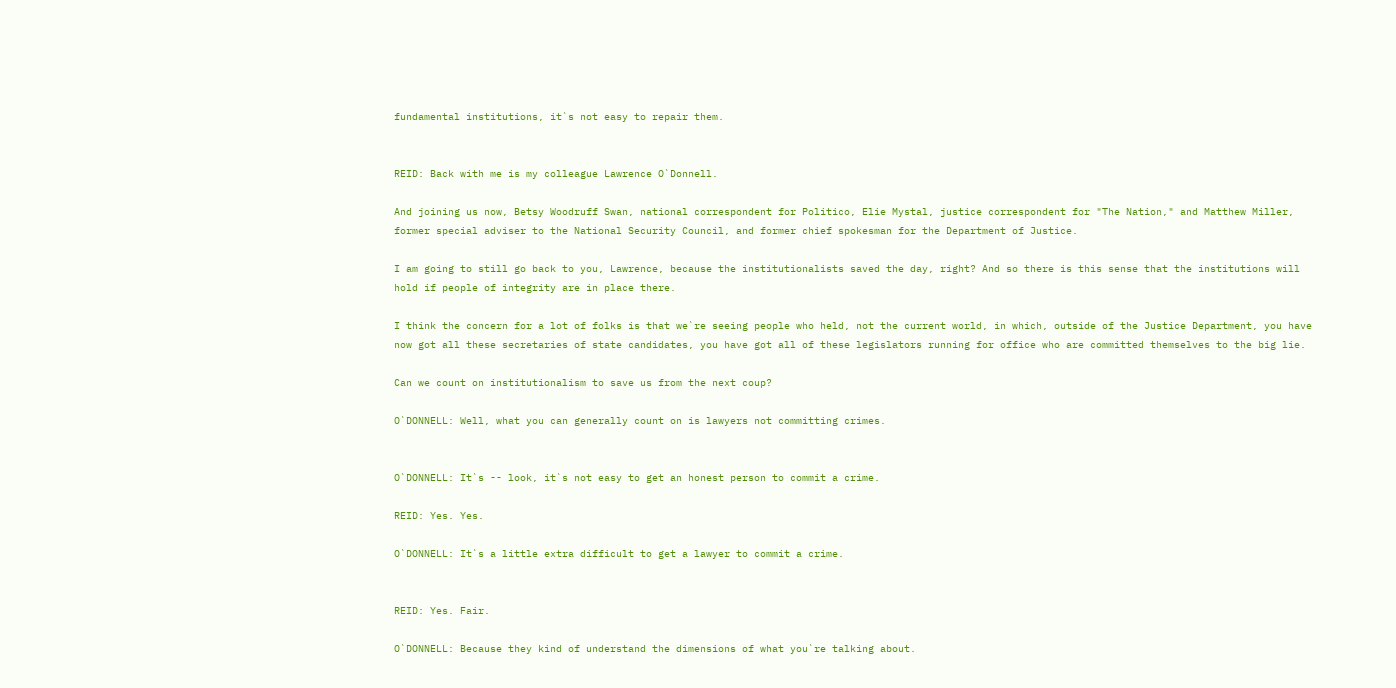fundamental institutions, it`s not easy to repair them.


REID: Back with me is my colleague Lawrence O`Donnell.

And joining us now, Betsy Woodruff Swan, national correspondent for Politico, Elie Mystal, justice correspondent for "The Nation," and Matthew Miller, former special adviser to the National Security Council, and former chief spokesman for the Department of Justice.

I am going to still go back to you, Lawrence, because the institutionalists saved the day, right? And so there is this sense that the institutions will hold if people of integrity are in place there.

I think the concern for a lot of folks is that we`re seeing people who held, not the current world, in which, outside of the Justice Department, you have now got all these secretaries of state candidates, you have got all of these legislators running for office who are committed themselves to the big lie.

Can we count on institutionalism to save us from the next coup?

O`DONNELL: Well, what you can generally count on is lawyers not committing crimes.


O`DONNELL: It`s -- look, it`s not easy to get an honest person to commit a crime.

REID: Yes. Yes.

O`DONNELL: It`s a little extra difficult to get a lawyer to commit a crime.


REID: Yes. Fair.

O`DONNELL: Because they kind of understand the dimensions of what you`re talking about.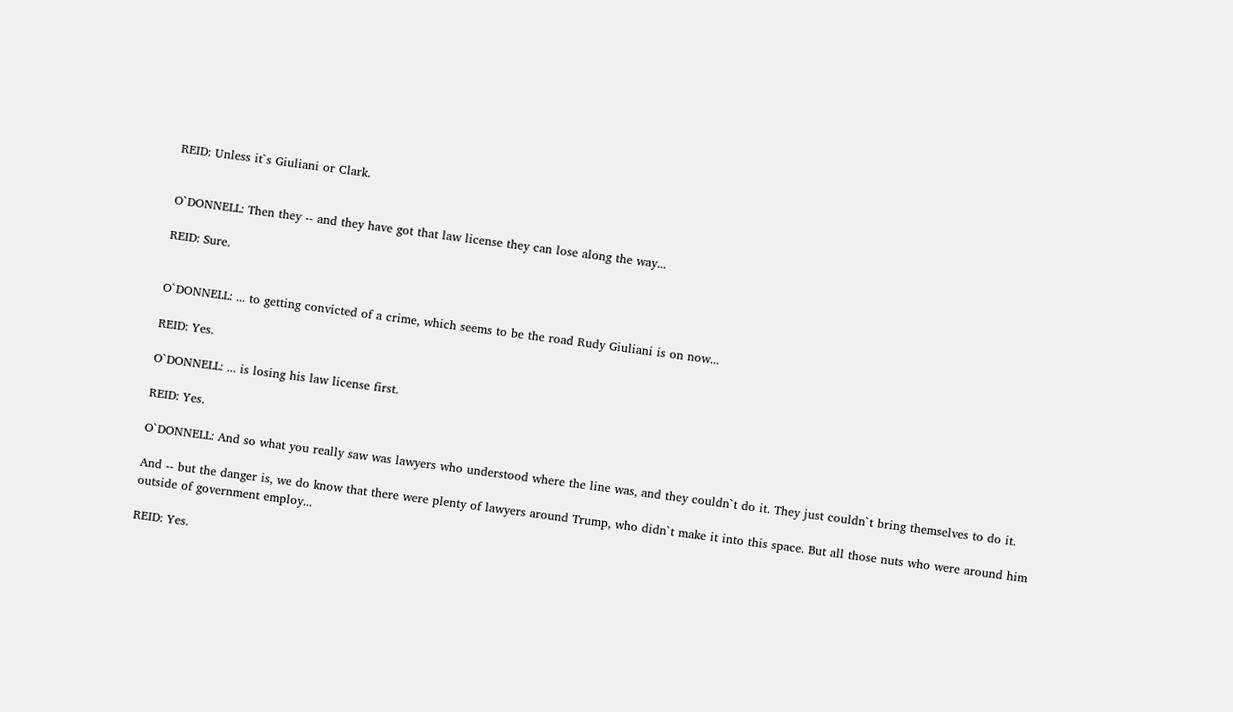REID: Unless it`s Giuliani or Clark.


O`DONNELL: Then they -- and they have got that law license they can lose along the way...

REID: Sure.


O`DONNELL: ... to getting convicted of a crime, which seems to be the road Rudy Giuliani is on now...

REID: Yes.

O`DONNELL: ... is losing his law license first.

REID: Yes.

O`DONNELL: And so what you really saw was lawyers who understood where the line was, and they couldn`t do it. They just couldn`t bring themselves to do it.

And -- but the danger is, we do know that there were plenty of lawyers around Trump, who didn`t make it into this space. But all those nuts who were around him outside of government employ...

REID: Yes.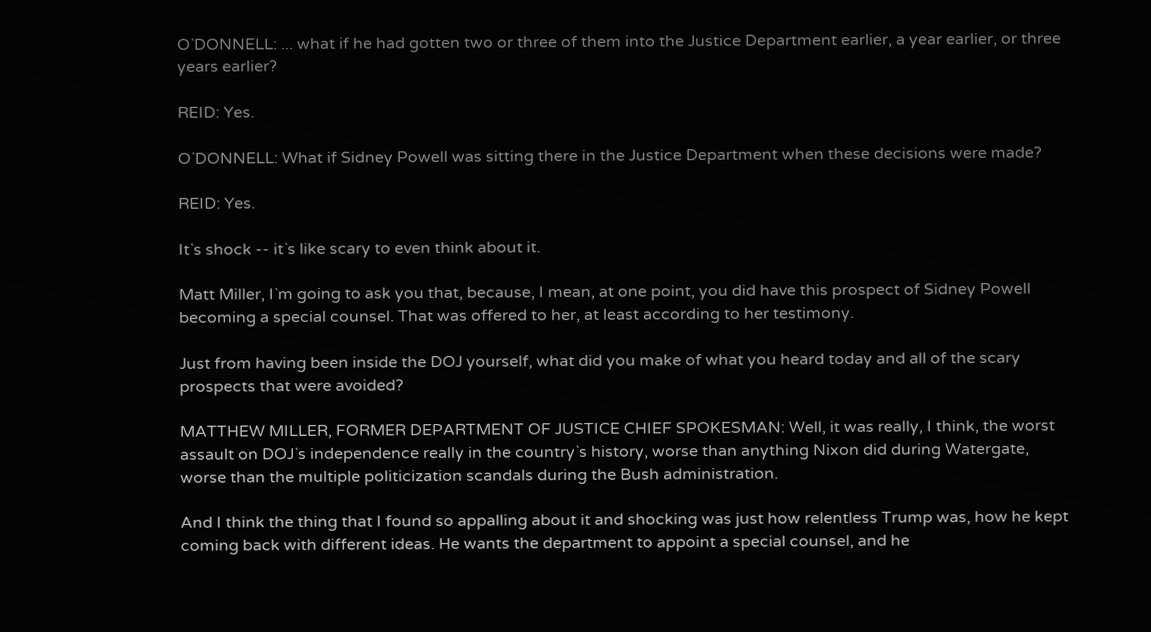O`DONNELL: ... what if he had gotten two or three of them into the Justice Department earlier, a year earlier, or three years earlier?

REID: Yes.

O`DONNELL: What if Sidney Powell was sitting there in the Justice Department when these decisions were made?

REID: Yes.

It`s shock -- it`s like scary to even think about it.

Matt Miller, I`m going to ask you that, because, I mean, at one point, you did have this prospect of Sidney Powell becoming a special counsel. That was offered to her, at least according to her testimony.

Just from having been inside the DOJ yourself, what did you make of what you heard today and all of the scary prospects that were avoided?

MATTHEW MILLER, FORMER DEPARTMENT OF JUSTICE CHIEF SPOKESMAN: Well, it was really, I think, the worst assault on DOJ`s independence really in the country`s history, worse than anything Nixon did during Watergate, worse than the multiple politicization scandals during the Bush administration.

And I think the thing that I found so appalling about it and shocking was just how relentless Trump was, how he kept coming back with different ideas. He wants the department to appoint a special counsel, and he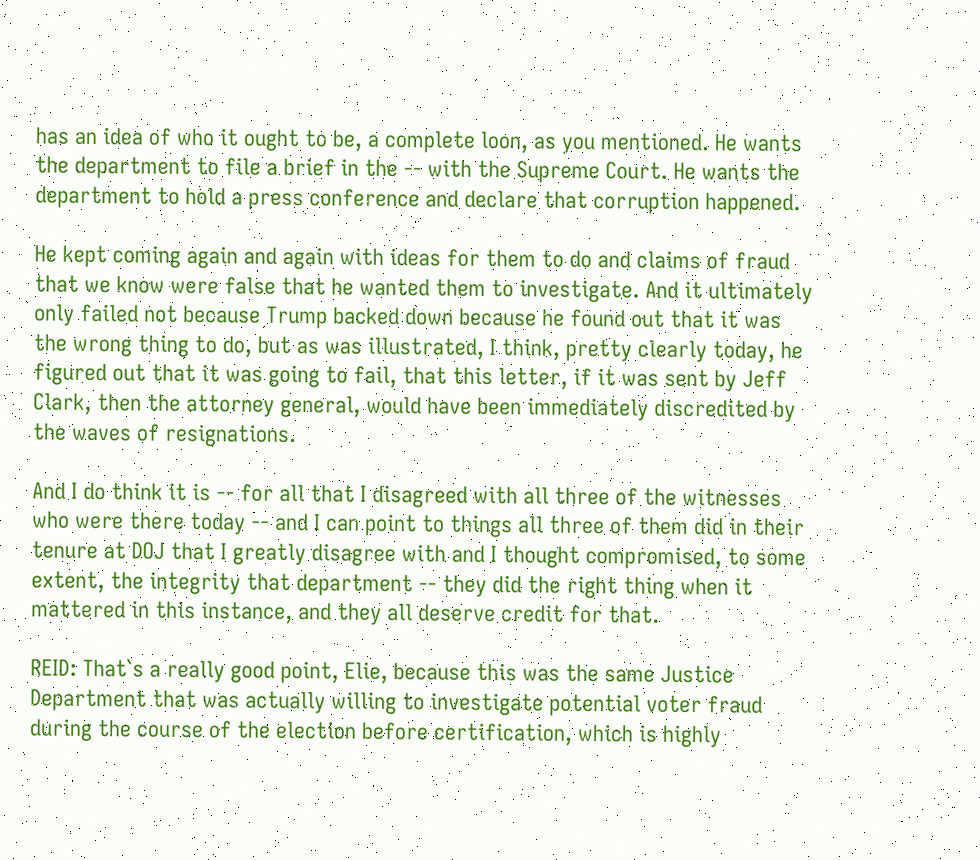has an idea of who it ought to be, a complete loon, as you mentioned. He wants the department to file a brief in the -- with the Supreme Court. He wants the department to hold a press conference and declare that corruption happened.

He kept coming again and again with ideas for them to do and claims of fraud that we know were false that he wanted them to investigate. And it ultimately only failed not because Trump backed down because he found out that it was the wrong thing to do, but as was illustrated, I think, pretty clearly today, he figured out that it was going to fail, that this letter, if it was sent by Jeff Clark, then the attorney general, would have been immediately discredited by the waves of resignations.

And I do think it is -- for all that I disagreed with all three of the witnesses who were there today -- and I can point to things all three of them did in their tenure at DOJ that I greatly disagree with and I thought compromised, to some extent, the integrity that department -- they did the right thing when it mattered in this instance, and they all deserve credit for that.

REID: That`s a really good point, Elie, because this was the same Justice Department that was actually willing to investigate potential voter fraud during the course of the election before certification, which is highly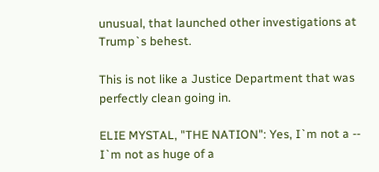unusual, that launched other investigations at Trump`s behest.

This is not like a Justice Department that was perfectly clean going in.

ELIE MYSTAL, "THE NATION": Yes, I`m not a -- I`m not as huge of a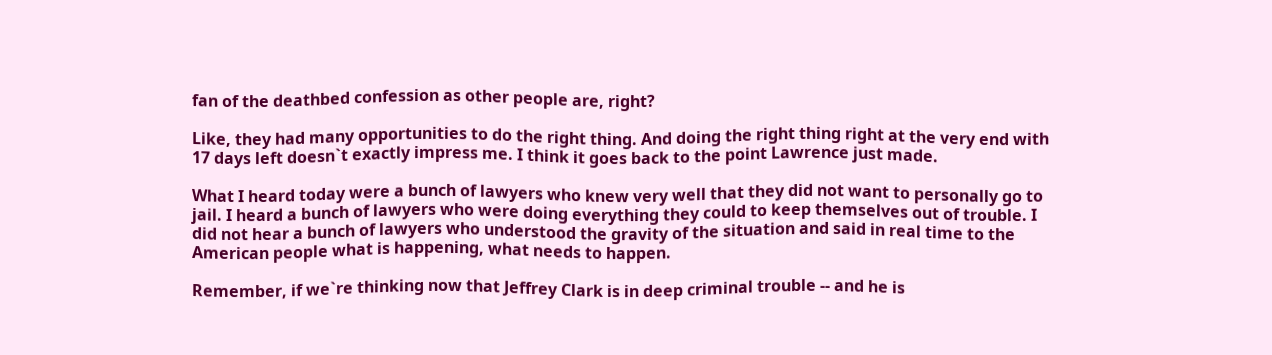fan of the deathbed confession as other people are, right?

Like, they had many opportunities to do the right thing. And doing the right thing right at the very end with 17 days left doesn`t exactly impress me. I think it goes back to the point Lawrence just made.

What I heard today were a bunch of lawyers who knew very well that they did not want to personally go to jail. I heard a bunch of lawyers who were doing everything they could to keep themselves out of trouble. I did not hear a bunch of lawyers who understood the gravity of the situation and said in real time to the American people what is happening, what needs to happen.

Remember, if we`re thinking now that Jeffrey Clark is in deep criminal trouble -- and he is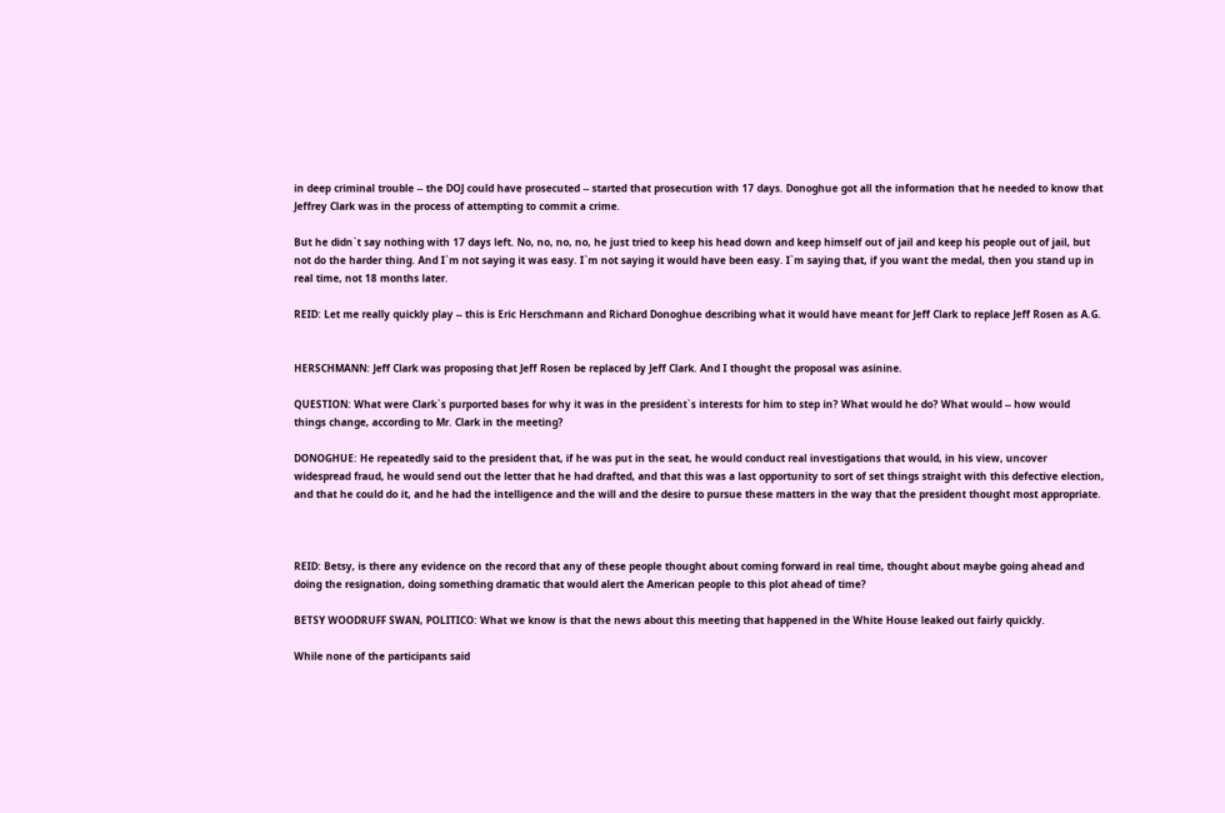in deep criminal trouble -- the DOJ could have prosecuted -- started that prosecution with 17 days. Donoghue got all the information that he needed to know that Jeffrey Clark was in the process of attempting to commit a crime.

But he didn`t say nothing with 17 days left. No, no, no, no, he just tried to keep his head down and keep himself out of jail and keep his people out of jail, but not do the harder thing. And I`m not saying it was easy. I`m not saying it would have been easy. I`m saying that, if you want the medal, then you stand up in real time, not 18 months later.

REID: Let me really quickly play -- this is Eric Herschmann and Richard Donoghue describing what it would have meant for Jeff Clark to replace Jeff Rosen as A.G.


HERSCHMANN: Jeff Clark was proposing that Jeff Rosen be replaced by Jeff Clark. And I thought the proposal was asinine.

QUESTION: What were Clark`s purported bases for why it was in the president`s interests for him to step in? What would he do? What would -- how would things change, according to Mr. Clark in the meeting?

DONOGHUE: He repeatedly said to the president that, if he was put in the seat, he would conduct real investigations that would, in his view, uncover widespread fraud, he would send out the letter that he had drafted, and that this was a last opportunity to sort of set things straight with this defective election, and that he could do it, and he had the intelligence and the will and the desire to pursue these matters in the way that the president thought most appropriate.



REID: Betsy, is there any evidence on the record that any of these people thought about coming forward in real time, thought about maybe going ahead and doing the resignation, doing something dramatic that would alert the American people to this plot ahead of time?

BETSY WOODRUFF SWAN, POLITICO: What we know is that the news about this meeting that happened in the White House leaked out fairly quickly.

While none of the participants said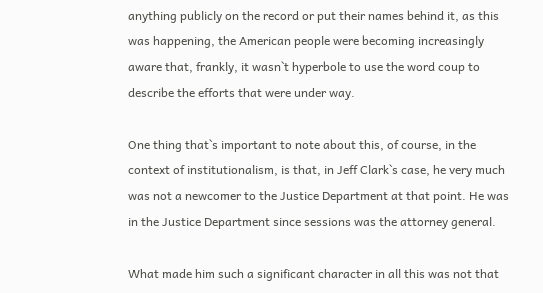anything publicly on the record or put their names behind it, as this was happening, the American people were becoming increasingly aware that, frankly, it wasn`t hyperbole to use the word coup to describe the efforts that were under way.

One thing that`s important to note about this, of course, in the context of institutionalism, is that, in Jeff Clark`s case, he very much was not a newcomer to the Justice Department at that point. He was in the Justice Department since sessions was the attorney general.

What made him such a significant character in all this was not that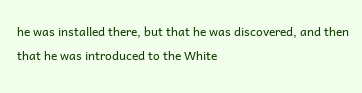he was installed there, but that he was discovered, and then that he was introduced to the White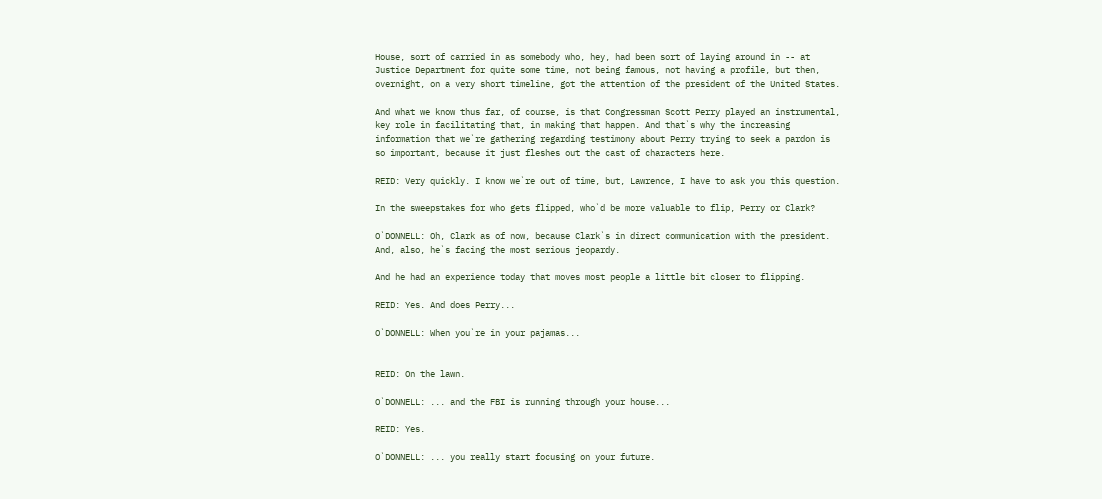House, sort of carried in as somebody who, hey, had been sort of laying around in -- at Justice Department for quite some time, not being famous, not having a profile, but then, overnight, on a very short timeline, got the attention of the president of the United States.

And what we know thus far, of course, is that Congressman Scott Perry played an instrumental, key role in facilitating that, in making that happen. And that`s why the increasing information that we`re gathering regarding testimony about Perry trying to seek a pardon is so important, because it just fleshes out the cast of characters here.

REID: Very quickly. I know we`re out of time, but, Lawrence, I have to ask you this question.

In the sweepstakes for who gets flipped, who`d be more valuable to flip, Perry or Clark?

O`DONNELL: Oh, Clark as of now, because Clark`s in direct communication with the president. And, also, he`s facing the most serious jeopardy.

And he had an experience today that moves most people a little bit closer to flipping.

REID: Yes. And does Perry...

O`DONNELL: When you`re in your pajamas...


REID: On the lawn.

O`DONNELL: ... and the FBI is running through your house...

REID: Yes.

O`DONNELL: ... you really start focusing on your future.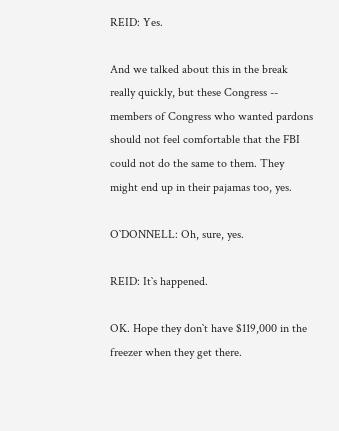REID: Yes.

And we talked about this in the break really quickly, but these Congress -- members of Congress who wanted pardons should not feel comfortable that the FBI could not do the same to them. They might end up in their pajamas too, yes.

O`DONNELL: Oh, sure, yes.

REID: It`s happened.

OK. Hope they don`t have $119,000 in the freezer when they get there.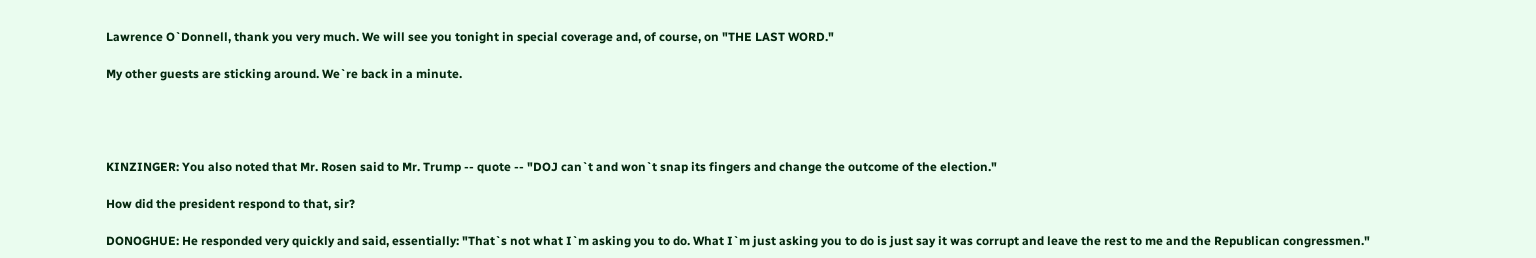Lawrence O`Donnell, thank you very much. We will see you tonight in special coverage and, of course, on "THE LAST WORD."

My other guests are sticking around. We`re back in a minute.




KINZINGER: You also noted that Mr. Rosen said to Mr. Trump -- quote -- "DOJ can`t and won`t snap its fingers and change the outcome of the election."

How did the president respond to that, sir?

DONOGHUE: He responded very quickly and said, essentially: "That`s not what I`m asking you to do. What I`m just asking you to do is just say it was corrupt and leave the rest to me and the Republican congressmen."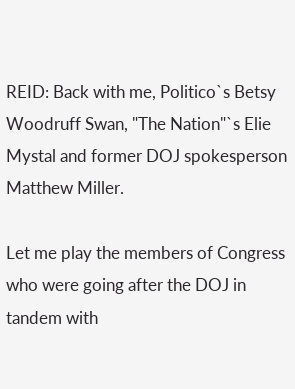REID: Back with me, Politico`s Betsy Woodruff Swan, "The Nation"`s Elie Mystal and former DOJ spokesperson Matthew Miller.

Let me play the members of Congress who were going after the DOJ in tandem with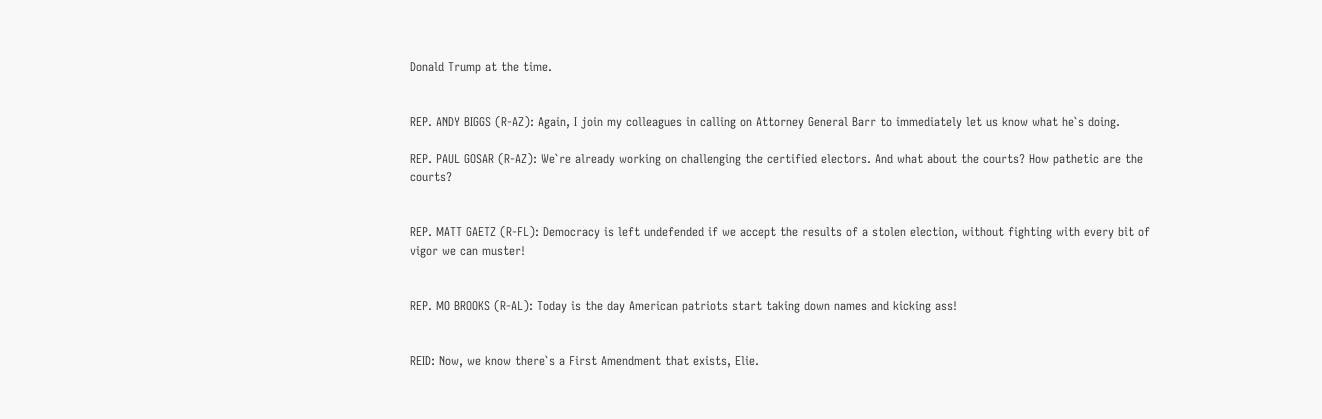Donald Trump at the time.


REP. ANDY BIGGS (R-AZ): Again, I join my colleagues in calling on Attorney General Barr to immediately let us know what he`s doing.

REP. PAUL GOSAR (R-AZ): We`re already working on challenging the certified electors. And what about the courts? How pathetic are the courts?


REP. MATT GAETZ (R-FL): Democracy is left undefended if we accept the results of a stolen election, without fighting with every bit of vigor we can muster!


REP. MO BROOKS (R-AL): Today is the day American patriots start taking down names and kicking ass!


REID: Now, we know there`s a First Amendment that exists, Elie.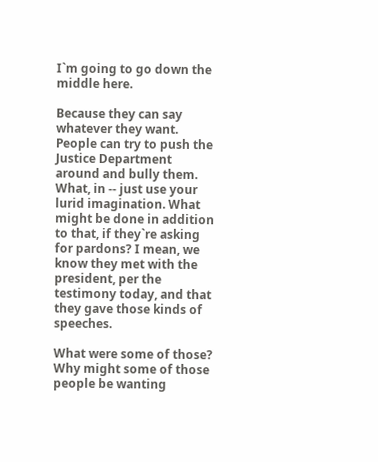I`m going to go down the middle here.

Because they can say whatever they want. People can try to push the Justice Department around and bully them. What, in -- just use your lurid imagination. What might be done in addition to that, if they`re asking for pardons? I mean, we know they met with the president, per the testimony today, and that they gave those kinds of speeches.

What were some of those? Why might some of those people be wanting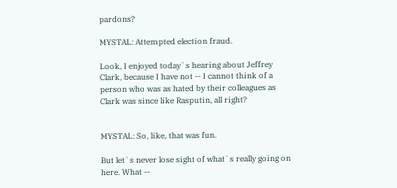pardons?

MYSTAL: Attempted election fraud.

Look, I enjoyed today`s hearing about Jeffrey Clark, because I have not -- I cannot think of a person who was as hated by their colleagues as Clark was since like Rasputin, all right?


MYSTAL: So, like, that was fun.

But let`s never lose sight of what`s really going on here. What --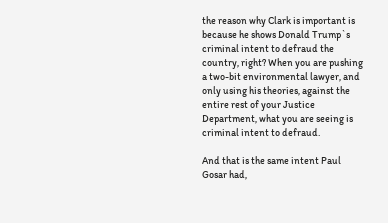the reason why Clark is important is because he shows Donald Trump`s criminal intent to defraud the country, right? When you are pushing a two-bit environmental lawyer, and only using his theories, against the entire rest of your Justice Department, what you are seeing is criminal intent to defraud.

And that is the same intent Paul Gosar had,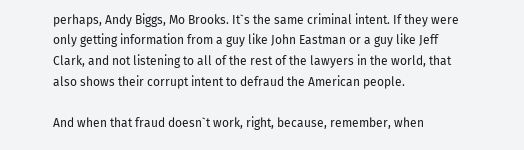perhaps, Andy Biggs, Mo Brooks. It`s the same criminal intent. If they were only getting information from a guy like John Eastman or a guy like Jeff Clark, and not listening to all of the rest of the lawyers in the world, that also shows their corrupt intent to defraud the American people.

And when that fraud doesn`t work, right, because, remember, when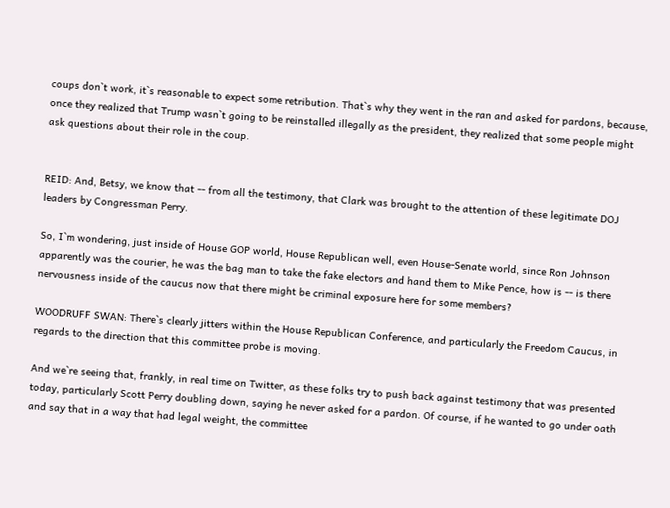coups don`t work, it`s reasonable to expect some retribution. That`s why they went in the ran and asked for pardons, because, once they realized that Trump wasn`t going to be reinstalled illegally as the president, they realized that some people might ask questions about their role in the coup.


REID: And, Betsy, we know that -- from all the testimony, that Clark was brought to the attention of these legitimate DOJ leaders by Congressman Perry.

So, I`m wondering, just inside of House GOP world, House Republican well, even House-Senate world, since Ron Johnson apparently was the courier, he was the bag man to take the fake electors and hand them to Mike Pence, how is -- is there nervousness inside of the caucus now that there might be criminal exposure here for some members?

WOODRUFF SWAN: There`s clearly jitters within the House Republican Conference, and particularly the Freedom Caucus, in regards to the direction that this committee probe is moving.

And we`re seeing that, frankly, in real time on Twitter, as these folks try to push back against testimony that was presented today, particularly Scott Perry doubling down, saying he never asked for a pardon. Of course, if he wanted to go under oath and say that in a way that had legal weight, the committee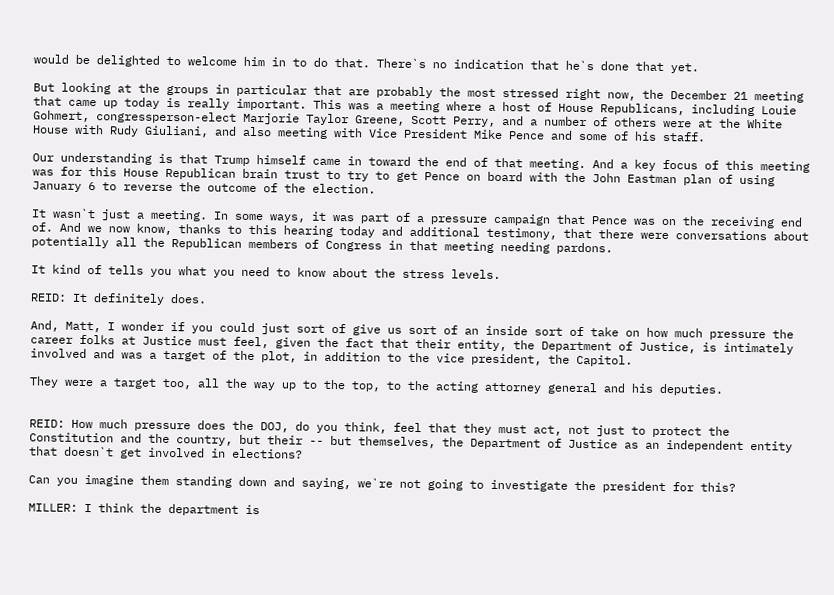would be delighted to welcome him in to do that. There`s no indication that he`s done that yet.

But looking at the groups in particular that are probably the most stressed right now, the December 21 meeting that came up today is really important. This was a meeting where a host of House Republicans, including Louie Gohmert, congressperson-elect Marjorie Taylor Greene, Scott Perry, and a number of others were at the White House with Rudy Giuliani, and also meeting with Vice President Mike Pence and some of his staff.

Our understanding is that Trump himself came in toward the end of that meeting. And a key focus of this meeting was for this House Republican brain trust to try to get Pence on board with the John Eastman plan of using January 6 to reverse the outcome of the election.

It wasn`t just a meeting. In some ways, it was part of a pressure campaign that Pence was on the receiving end of. And we now know, thanks to this hearing today and additional testimony, that there were conversations about potentially all the Republican members of Congress in that meeting needing pardons.

It kind of tells you what you need to know about the stress levels.

REID: It definitely does.

And, Matt, I wonder if you could just sort of give us sort of an inside sort of take on how much pressure the career folks at Justice must feel, given the fact that their entity, the Department of Justice, is intimately involved and was a target of the plot, in addition to the vice president, the Capitol.

They were a target too, all the way up to the top, to the acting attorney general and his deputies.


REID: How much pressure does the DOJ, do you think, feel that they must act, not just to protect the Constitution and the country, but their -- but themselves, the Department of Justice as an independent entity that doesn`t get involved in elections?

Can you imagine them standing down and saying, we`re not going to investigate the president for this?

MILLER: I think the department is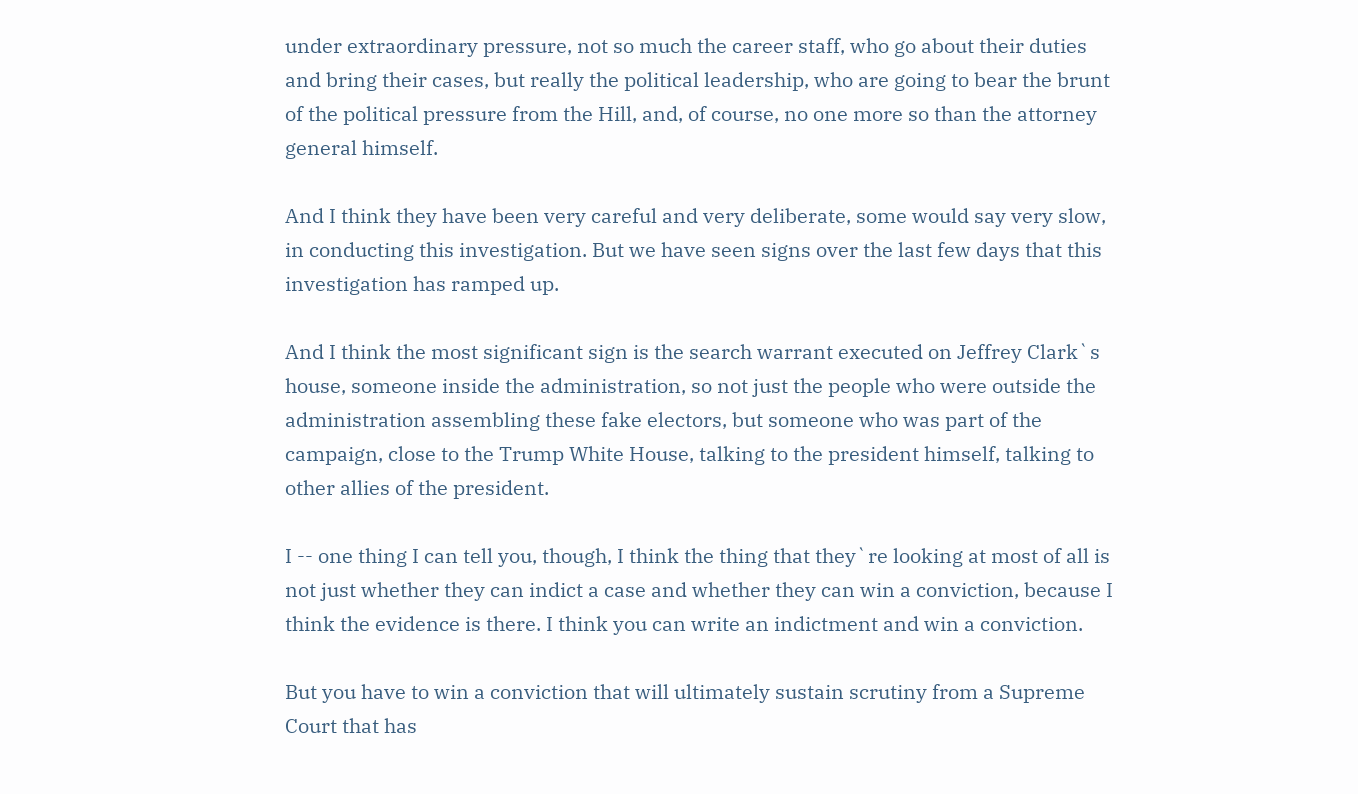under extraordinary pressure, not so much the career staff, who go about their duties and bring their cases, but really the political leadership, who are going to bear the brunt of the political pressure from the Hill, and, of course, no one more so than the attorney general himself.

And I think they have been very careful and very deliberate, some would say very slow, in conducting this investigation. But we have seen signs over the last few days that this investigation has ramped up.

And I think the most significant sign is the search warrant executed on Jeffrey Clark`s house, someone inside the administration, so not just the people who were outside the administration assembling these fake electors, but someone who was part of the campaign, close to the Trump White House, talking to the president himself, talking to other allies of the president.

I -- one thing I can tell you, though, I think the thing that they`re looking at most of all is not just whether they can indict a case and whether they can win a conviction, because I think the evidence is there. I think you can write an indictment and win a conviction.

But you have to win a conviction that will ultimately sustain scrutiny from a Supreme Court that has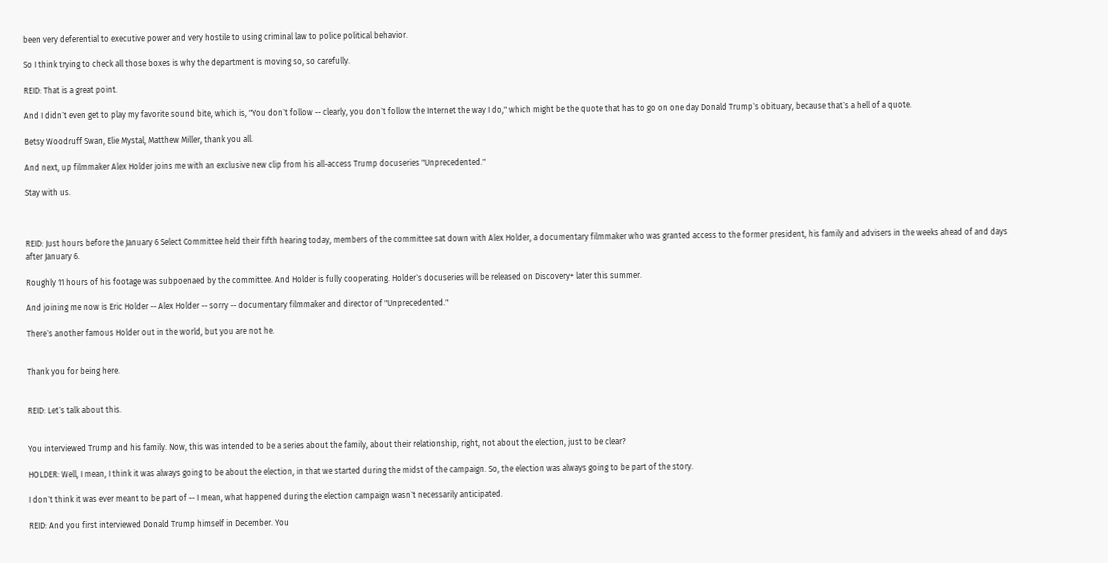been very deferential to executive power and very hostile to using criminal law to police political behavior.

So I think trying to check all those boxes is why the department is moving so, so carefully.

REID: That is a great point.

And I didn`t even get to play my favorite sound bite, which is, "You don`t follow -- clearly, you don`t follow the Internet the way I do," which might be the quote that has to go on one day Donald Trump`s obituary, because that`s a hell of a quote.

Betsy Woodruff Swan, Elie Mystal, Matthew Miller, thank you all.

And next, up filmmaker Alex Holder joins me with an exclusive new clip from his all-access Trump docuseries "Unprecedented."

Stay with us.



REID: Just hours before the January 6 Select Committee held their fifth hearing today, members of the committee sat down with Alex Holder, a documentary filmmaker who was granted access to the former president, his family and advisers in the weeks ahead of and days after January 6.

Roughly 11 hours of his footage was subpoenaed by the committee. And Holder is fully cooperating. Holder`s docuseries will be released on Discovery+ later this summer.

And joining me now is Eric Holder -- Alex Holder -- sorry -- documentary filmmaker and director of "Unprecedented."

There`s another famous Holder out in the world, but you are not he.


Thank you for being here.


REID: Let`s talk about this.


You interviewed Trump and his family. Now, this was intended to be a series about the family, about their relationship, right, not about the election, just to be clear?

HOLDER: Well, I mean, I think it was always going to be about the election, in that we started during the midst of the campaign. So, the election was always going to be part of the story.

I don`t think it was ever meant to be part of -- I mean, what happened during the election campaign wasn`t necessarily anticipated.

REID: And you first interviewed Donald Trump himself in December. You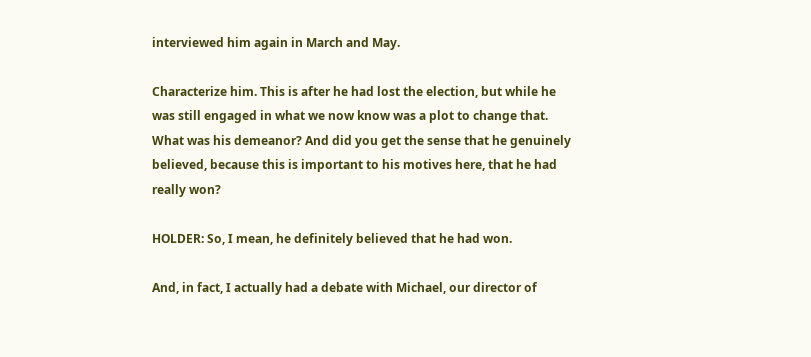interviewed him again in March and May.

Characterize him. This is after he had lost the election, but while he was still engaged in what we now know was a plot to change that. What was his demeanor? And did you get the sense that he genuinely believed, because this is important to his motives here, that he had really won?

HOLDER: So, I mean, he definitely believed that he had won.

And, in fact, I actually had a debate with Michael, our director of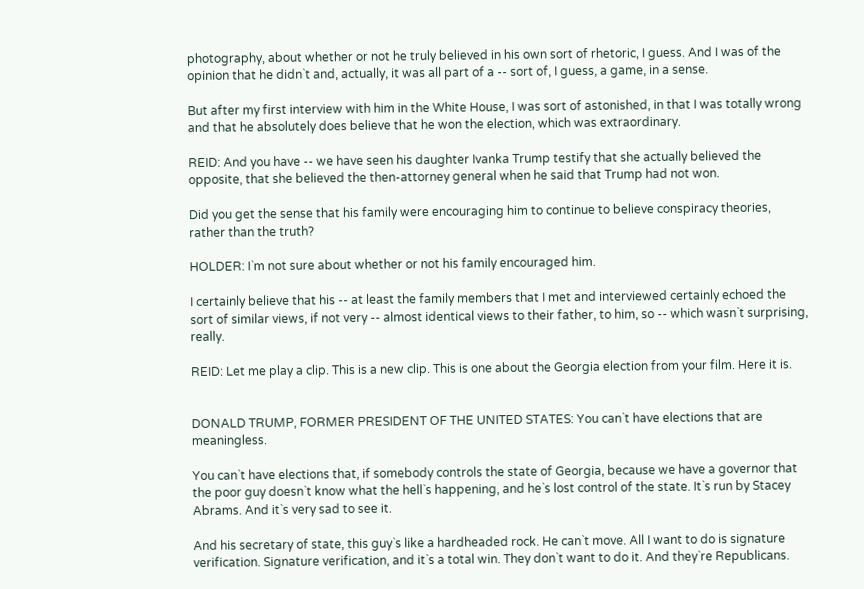photography, about whether or not he truly believed in his own sort of rhetoric, I guess. And I was of the opinion that he didn`t and, actually, it was all part of a -- sort of, I guess, a game, in a sense.

But after my first interview with him in the White House, I was sort of astonished, in that I was totally wrong and that he absolutely does believe that he won the election, which was extraordinary.

REID: And you have -- we have seen his daughter Ivanka Trump testify that she actually believed the opposite, that she believed the then-attorney general when he said that Trump had not won.

Did you get the sense that his family were encouraging him to continue to believe conspiracy theories, rather than the truth?

HOLDER: I`m not sure about whether or not his family encouraged him.

I certainly believe that his -- at least the family members that I met and interviewed certainly echoed the sort of similar views, if not very -- almost identical views to their father, to him, so -- which wasn`t surprising, really.

REID: Let me play a clip. This is a new clip. This is one about the Georgia election from your film. Here it is.


DONALD TRUMP, FORMER PRESIDENT OF THE UNITED STATES: You can`t have elections that are meaningless.

You can`t have elections that, if somebody controls the state of Georgia, because we have a governor that the poor guy doesn`t know what the hell`s happening, and he`s lost control of the state. It`s run by Stacey Abrams. And it`s very sad to see it.

And his secretary of state, this guy`s like a hardheaded rock. He can`t move. All I want to do is signature verification. Signature verification, and it`s a total win. They don`t want to do it. And they`re Republicans.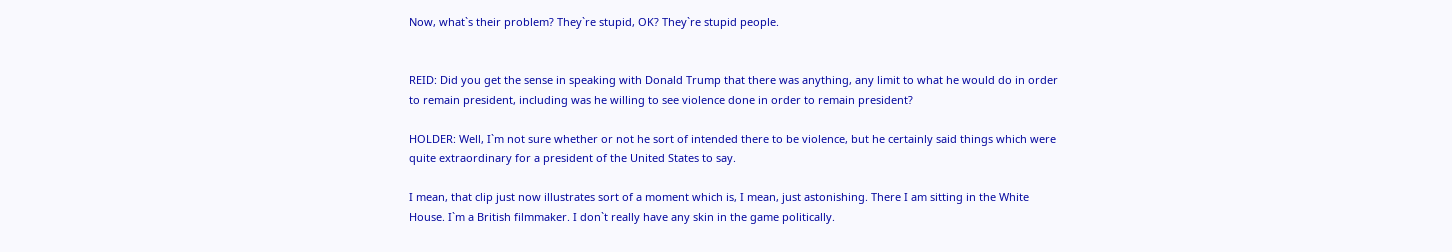Now, what`s their problem? They`re stupid, OK? They`re stupid people.


REID: Did you get the sense in speaking with Donald Trump that there was anything, any limit to what he would do in order to remain president, including was he willing to see violence done in order to remain president?

HOLDER: Well, I`m not sure whether or not he sort of intended there to be violence, but he certainly said things which were quite extraordinary for a president of the United States to say.

I mean, that clip just now illustrates sort of a moment which is, I mean, just astonishing. There I am sitting in the White House. I`m a British filmmaker. I don`t really have any skin in the game politically.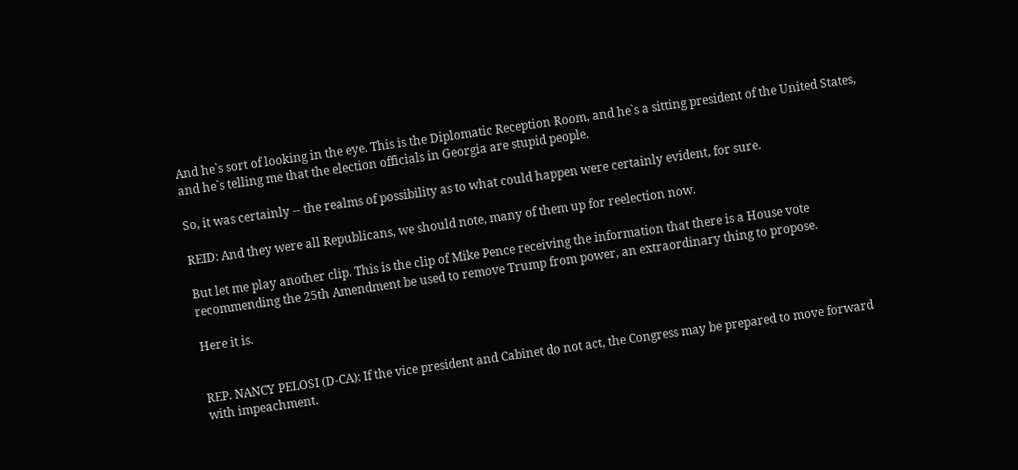And he`s sort of looking in the eye. This is the Diplomatic Reception Room, and he`s a sitting president of the United States, and he`s telling me that the election officials in Georgia are stupid people.

So, it was certainly -- the realms of possibility as to what could happen were certainly evident, for sure.

REID: And they were all Republicans, we should note, many of them up for reelection now.

But let me play another clip. This is the clip of Mike Pence receiving the information that there is a House vote recommending the 25th Amendment be used to remove Trump from power, an extraordinary thing to propose.

Here it is.


REP. NANCY PELOSI (D-CA): If the vice president and Cabinet do not act, the Congress may be prepared to move forward with impeachment.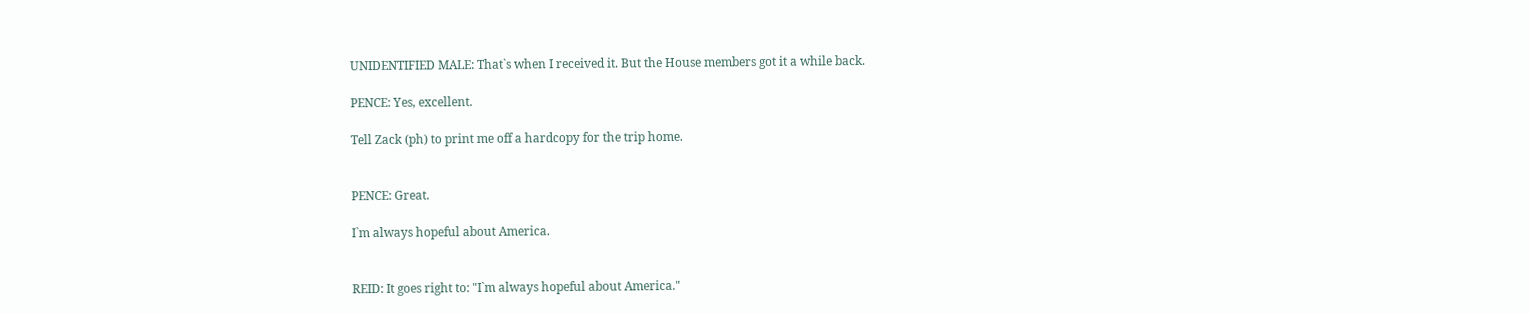UNIDENTIFIED MALE: That`s when I received it. But the House members got it a while back.

PENCE: Yes, excellent.

Tell Zack (ph) to print me off a hardcopy for the trip home.


PENCE: Great.

I`m always hopeful about America.


REID: It goes right to: "I`m always hopeful about America."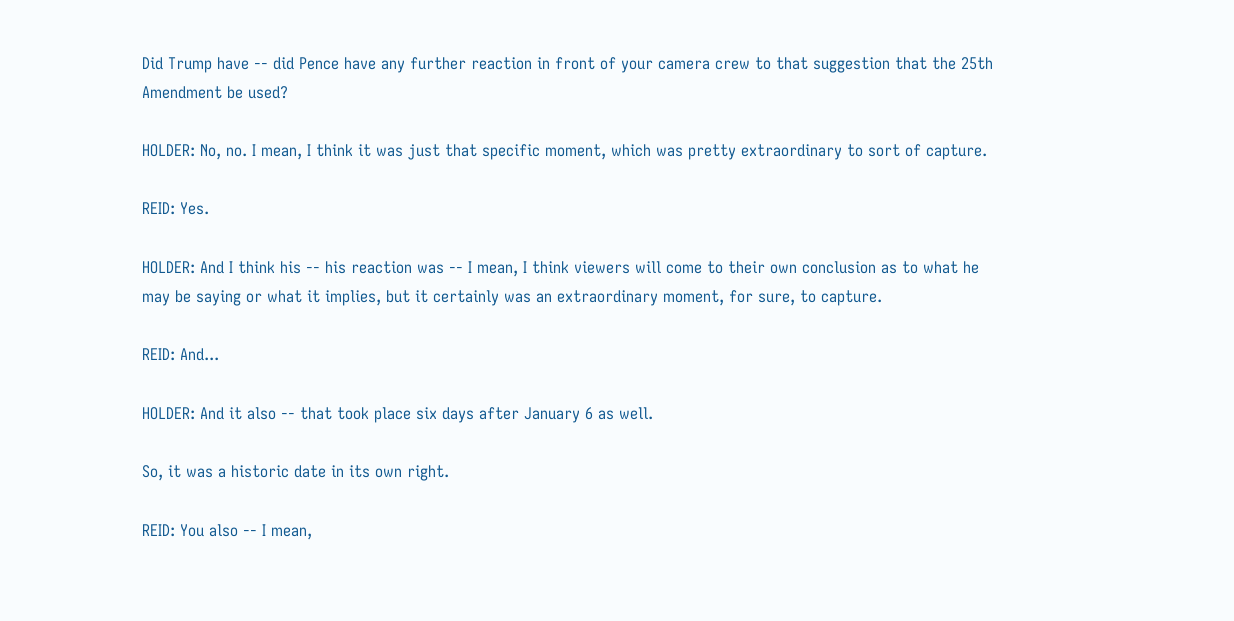Did Trump have -- did Pence have any further reaction in front of your camera crew to that suggestion that the 25th Amendment be used?

HOLDER: No, no. I mean, I think it was just that specific moment, which was pretty extraordinary to sort of capture.

REID: Yes.

HOLDER: And I think his -- his reaction was -- I mean, I think viewers will come to their own conclusion as to what he may be saying or what it implies, but it certainly was an extraordinary moment, for sure, to capture.

REID: And...

HOLDER: And it also -- that took place six days after January 6 as well.

So, it was a historic date in its own right.

REID: You also -- I mean,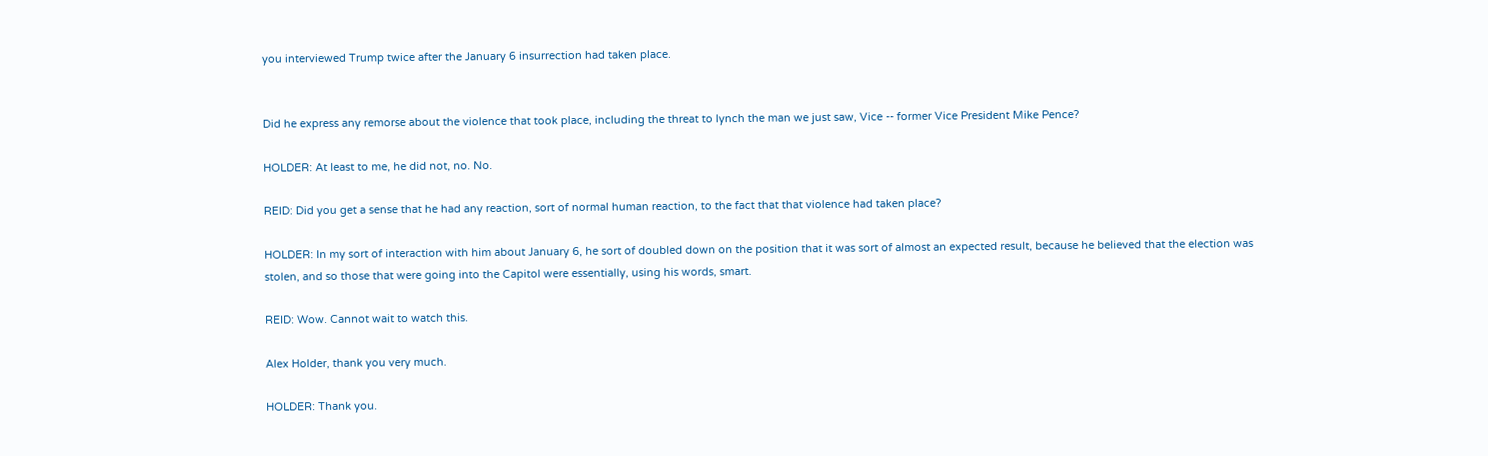you interviewed Trump twice after the January 6 insurrection had taken place.


Did he express any remorse about the violence that took place, including the threat to lynch the man we just saw, Vice -- former Vice President Mike Pence?

HOLDER: At least to me, he did not, no. No.

REID: Did you get a sense that he had any reaction, sort of normal human reaction, to the fact that that violence had taken place?

HOLDER: In my sort of interaction with him about January 6, he sort of doubled down on the position that it was sort of almost an expected result, because he believed that the election was stolen, and so those that were going into the Capitol were essentially, using his words, smart.

REID: Wow. Cannot wait to watch this.

Alex Holder, thank you very much.

HOLDER: Thank you.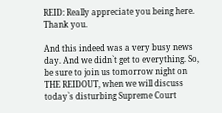REID: Really appreciate you being here. Thank you.

And this indeed was a very busy news day. And we didn`t get to everything. So, be sure to join us tomorrow night on THE REIDOUT, when we will discuss today`s disturbing Supreme Court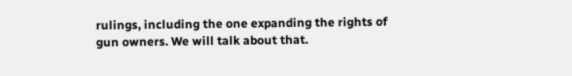rulings, including the one expanding the rights of gun owners. We will talk about that.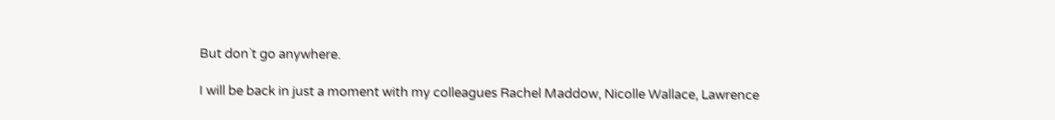But don`t go anywhere.

I will be back in just a moment with my colleagues Rachel Maddow, Nicolle Wallace, Lawrence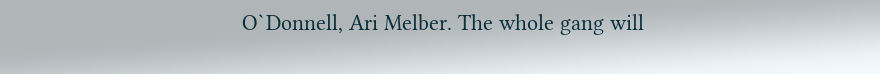O`Donnell, Ari Melber. The whole gang will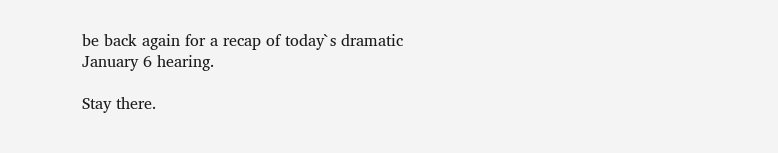be back again for a recap of today`s dramatic January 6 hearing.

Stay there.